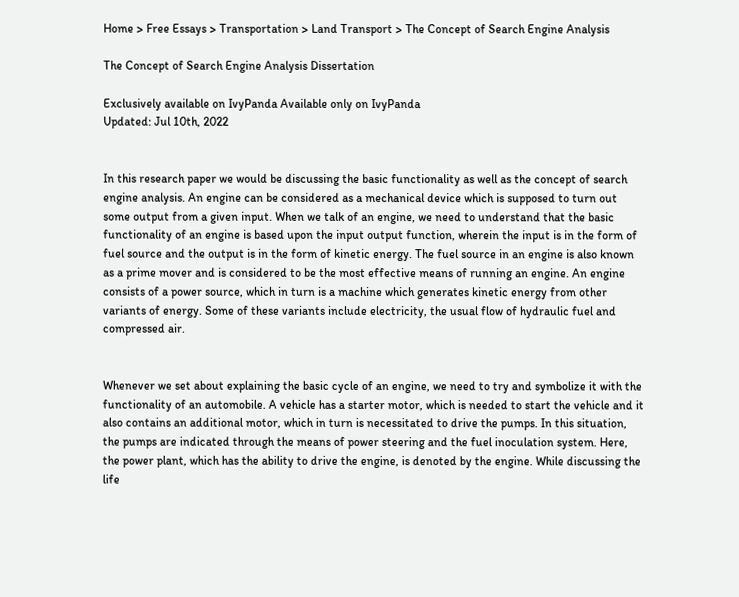Home > Free Essays > Transportation > Land Transport > The Concept of Search Engine Analysis

The Concept of Search Engine Analysis Dissertation

Exclusively available on IvyPanda Available only on IvyPanda
Updated: Jul 10th, 2022


In this research paper we would be discussing the basic functionality as well as the concept of search engine analysis. An engine can be considered as a mechanical device which is supposed to turn out some output from a given input. When we talk of an engine, we need to understand that the basic functionality of an engine is based upon the input output function, wherein the input is in the form of fuel source and the output is in the form of kinetic energy. The fuel source in an engine is also known as a prime mover and is considered to be the most effective means of running an engine. An engine consists of a power source, which in turn is a machine which generates kinetic energy from other variants of energy. Some of these variants include electricity, the usual flow of hydraulic fuel and compressed air.


Whenever we set about explaining the basic cycle of an engine, we need to try and symbolize it with the functionality of an automobile. A vehicle has a starter motor, which is needed to start the vehicle and it also contains an additional motor, which in turn is necessitated to drive the pumps. In this situation, the pumps are indicated through the means of power steering and the fuel inoculation system. Here, the power plant, which has the ability to drive the engine, is denoted by the engine. While discussing the life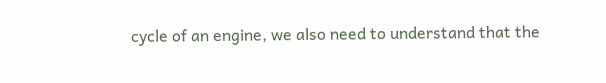cycle of an engine, we also need to understand that the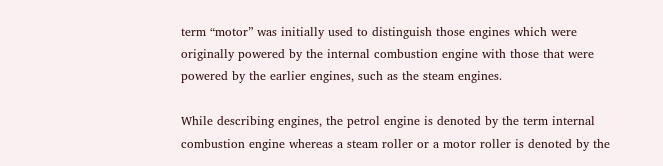term “motor” was initially used to distinguish those engines which were originally powered by the internal combustion engine with those that were powered by the earlier engines, such as the steam engines.

While describing engines, the petrol engine is denoted by the term internal combustion engine whereas a steam roller or a motor roller is denoted by the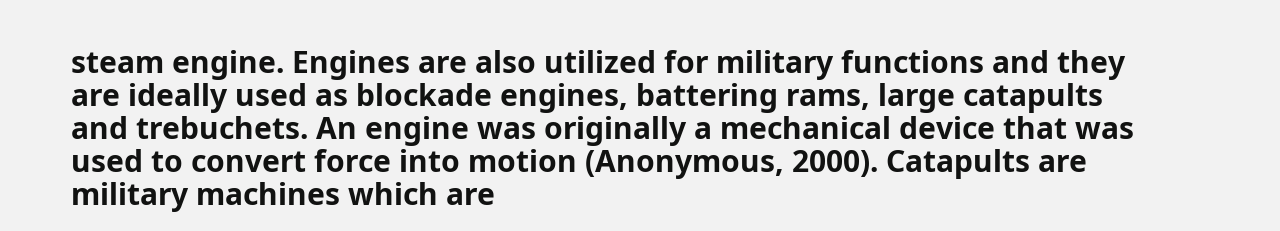steam engine. Engines are also utilized for military functions and they are ideally used as blockade engines, battering rams, large catapults and trebuchets. An engine was originally a mechanical device that was used to convert force into motion (Anonymous, 2000). Catapults are military machines which are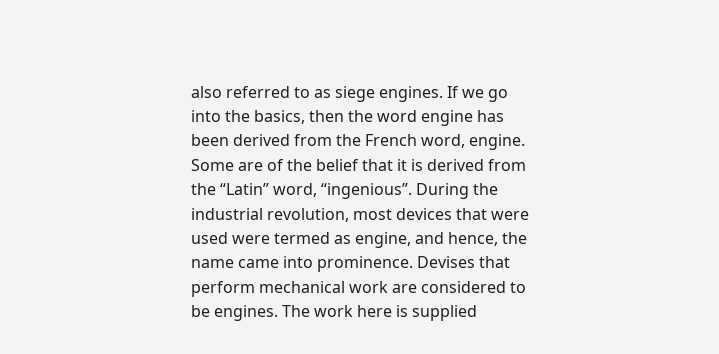also referred to as siege engines. If we go into the basics, then the word engine has been derived from the French word, engine. Some are of the belief that it is derived from the “Latin” word, “ingenious”. During the industrial revolution, most devices that were used were termed as engine, and hence, the name came into prominence. Devises that perform mechanical work are considered to be engines. The work here is supplied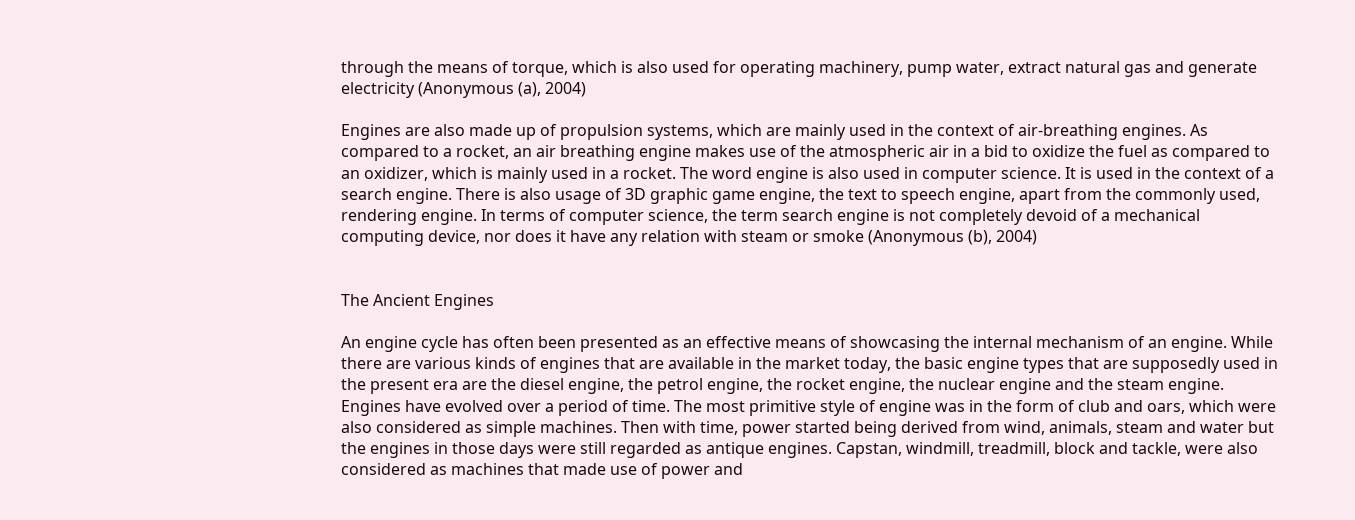through the means of torque, which is also used for operating machinery, pump water, extract natural gas and generate electricity (Anonymous (a), 2004)

Engines are also made up of propulsion systems, which are mainly used in the context of air-breathing engines. As compared to a rocket, an air breathing engine makes use of the atmospheric air in a bid to oxidize the fuel as compared to an oxidizer, which is mainly used in a rocket. The word engine is also used in computer science. It is used in the context of a search engine. There is also usage of 3D graphic game engine, the text to speech engine, apart from the commonly used, rendering engine. In terms of computer science, the term search engine is not completely devoid of a mechanical computing device, nor does it have any relation with steam or smoke (Anonymous (b), 2004)


The Ancient Engines

An engine cycle has often been presented as an effective means of showcasing the internal mechanism of an engine. While there are various kinds of engines that are available in the market today, the basic engine types that are supposedly used in the present era are the diesel engine, the petrol engine, the rocket engine, the nuclear engine and the steam engine. Engines have evolved over a period of time. The most primitive style of engine was in the form of club and oars, which were also considered as simple machines. Then with time, power started being derived from wind, animals, steam and water but the engines in those days were still regarded as antique engines. Capstan, windmill, treadmill, block and tackle, were also considered as machines that made use of power and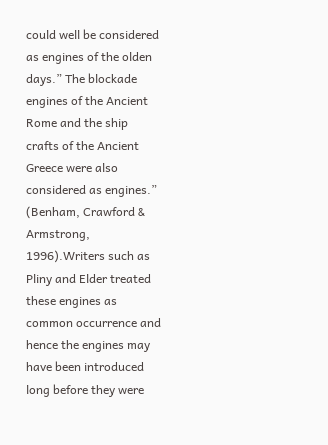could well be considered as engines of the olden days.” The blockade engines of the Ancient Rome and the ship crafts of the Ancient Greece were also considered as engines.” (Benham, Crawford & Armstrong, 1996).Writers such as Pliny and Elder treated these engines as common occurrence and hence the engines may have been introduced long before they were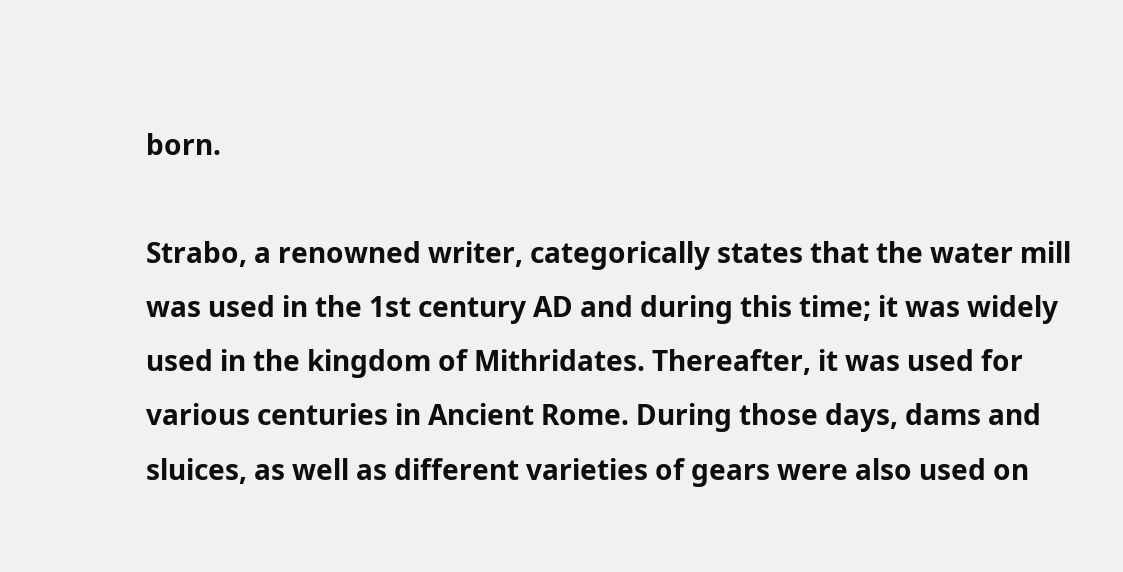born.

Strabo, a renowned writer, categorically states that the water mill was used in the 1st century AD and during this time; it was widely used in the kingdom of Mithridates. Thereafter, it was used for various centuries in Ancient Rome. During those days, dams and sluices, as well as different varieties of gears were also used on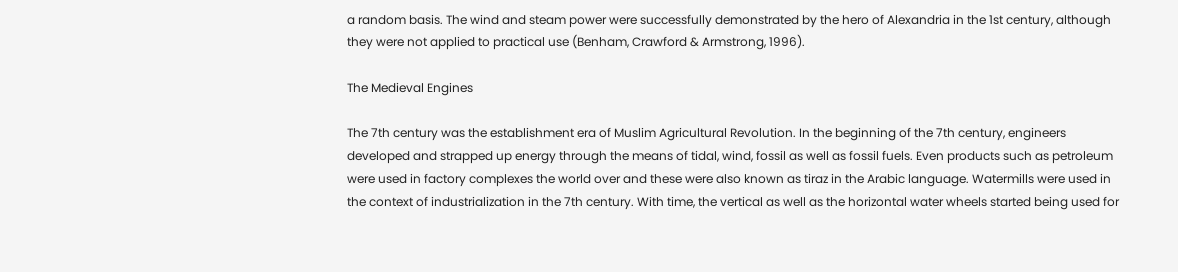a random basis. The wind and steam power were successfully demonstrated by the hero of Alexandria in the 1st century, although they were not applied to practical use (Benham, Crawford & Armstrong, 1996).

The Medieval Engines

The 7th century was the establishment era of Muslim Agricultural Revolution. In the beginning of the 7th century, engineers developed and strapped up energy through the means of tidal, wind, fossil as well as fossil fuels. Even products such as petroleum were used in factory complexes the world over and these were also known as tiraz in the Arabic language. Watermills were used in the context of industrialization in the 7th century. With time, the vertical as well as the horizontal water wheels started being used for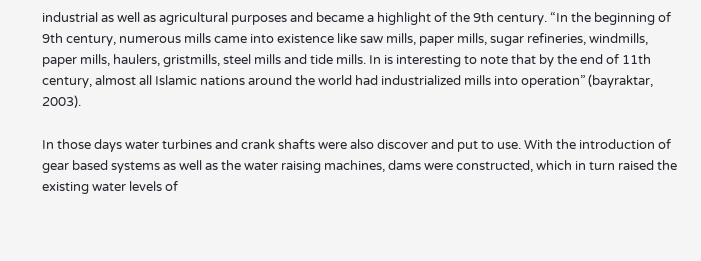industrial as well as agricultural purposes and became a highlight of the 9th century. “In the beginning of 9th century, numerous mills came into existence like saw mills, paper mills, sugar refineries, windmills, paper mills, haulers, gristmills, steel mills and tide mills. In is interesting to note that by the end of 11th century, almost all Islamic nations around the world had industrialized mills into operation” (bayraktar, 2003).

In those days water turbines and crank shafts were also discover and put to use. With the introduction of gear based systems as well as the water raising machines, dams were constructed, which in turn raised the existing water levels of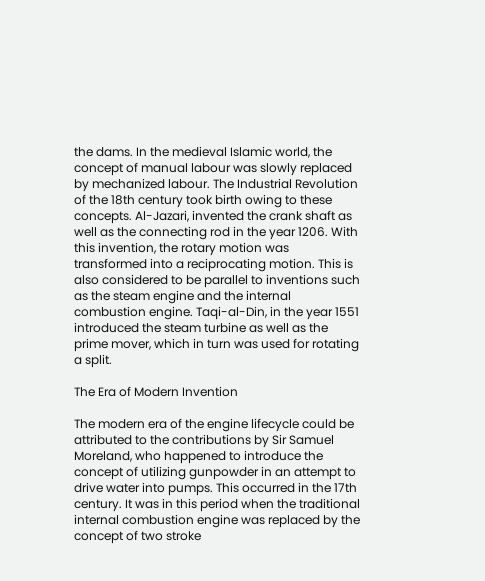the dams. In the medieval Islamic world, the concept of manual labour was slowly replaced by mechanized labour. The Industrial Revolution of the 18th century took birth owing to these concepts. Al-Jazari, invented the crank shaft as well as the connecting rod in the year 1206. With this invention, the rotary motion was transformed into a reciprocating motion. This is also considered to be parallel to inventions such as the steam engine and the internal combustion engine. Taqi-al-Din, in the year 1551 introduced the steam turbine as well as the prime mover, which in turn was used for rotating a split.

The Era of Modern Invention

The modern era of the engine lifecycle could be attributed to the contributions by Sir Samuel Moreland, who happened to introduce the concept of utilizing gunpowder in an attempt to drive water into pumps. This occurred in the 17th century. It was in this period when the traditional internal combustion engine was replaced by the concept of two stroke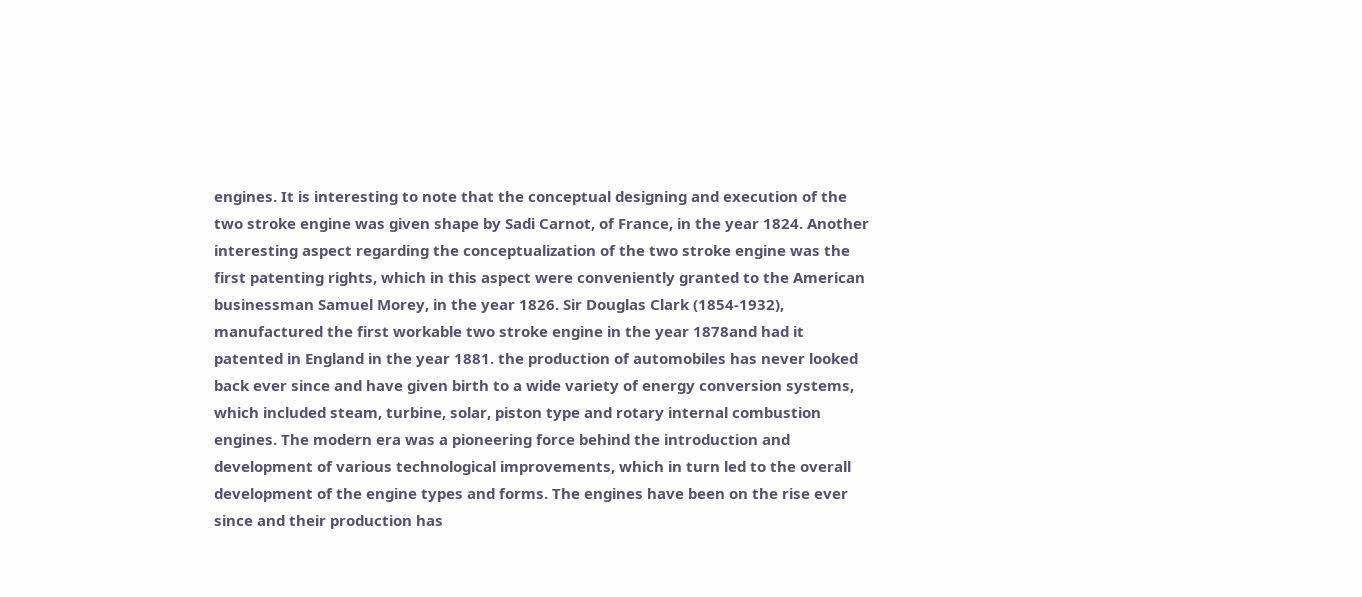engines. It is interesting to note that the conceptual designing and execution of the two stroke engine was given shape by Sadi Carnot, of France, in the year 1824. Another interesting aspect regarding the conceptualization of the two stroke engine was the first patenting rights, which in this aspect were conveniently granted to the American businessman Samuel Morey, in the year 1826. Sir Douglas Clark (1854-1932), manufactured the first workable two stroke engine in the year 1878and had it patented in England in the year 1881. the production of automobiles has never looked back ever since and have given birth to a wide variety of energy conversion systems, which included steam, turbine, solar, piston type and rotary internal combustion engines. The modern era was a pioneering force behind the introduction and development of various technological improvements, which in turn led to the overall development of the engine types and forms. The engines have been on the rise ever since and their production has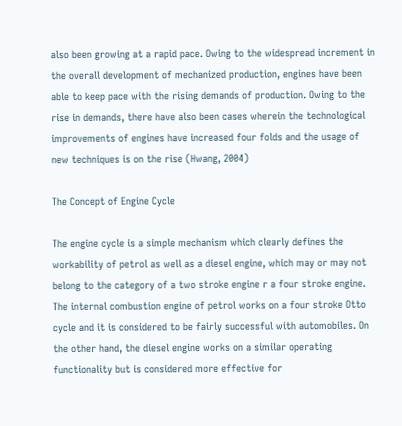also been growing at a rapid pace. Owing to the widespread increment in the overall development of mechanized production, engines have been able to keep pace with the rising demands of production. Owing to the rise in demands, there have also been cases wherein the technological improvements of engines have increased four folds and the usage of new techniques is on the rise (Hwang, 2004)

The Concept of Engine Cycle

The engine cycle is a simple mechanism which clearly defines the workability of petrol as well as a diesel engine, which may or may not belong to the category of a two stroke engine r a four stroke engine. The internal combustion engine of petrol works on a four stroke Otto cycle and it is considered to be fairly successful with automobiles. On the other hand, the diesel engine works on a similar operating functionality but is considered more effective for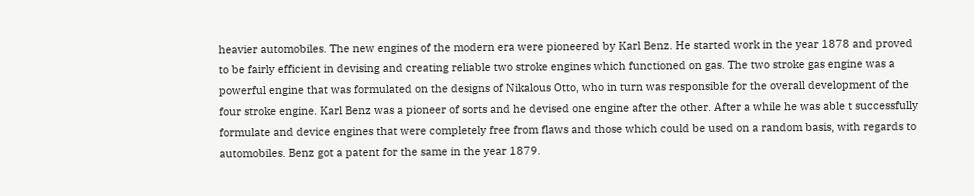heavier automobiles. The new engines of the modern era were pioneered by Karl Benz. He started work in the year 1878 and proved to be fairly efficient in devising and creating reliable two stroke engines which functioned on gas. The two stroke gas engine was a powerful engine that was formulated on the designs of Nikalous Otto, who in turn was responsible for the overall development of the four stroke engine. Karl Benz was a pioneer of sorts and he devised one engine after the other. After a while he was able t successfully formulate and device engines that were completely free from flaws and those which could be used on a random basis, with regards to automobiles. Benz got a patent for the same in the year 1879.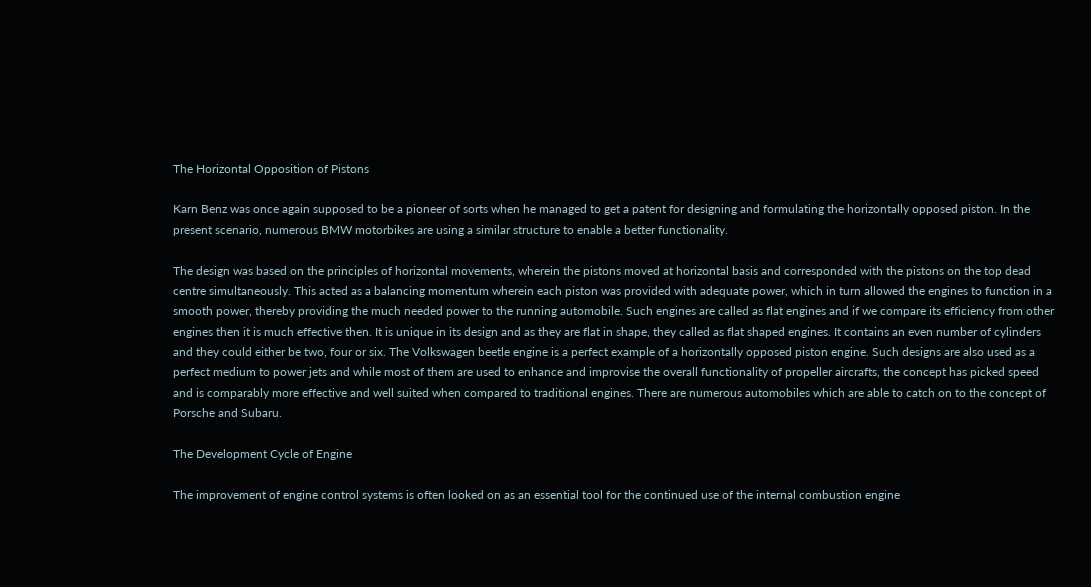The Horizontal Opposition of Pistons

Karn Benz was once again supposed to be a pioneer of sorts when he managed to get a patent for designing and formulating the horizontally opposed piston. In the present scenario, numerous BMW motorbikes are using a similar structure to enable a better functionality.

The design was based on the principles of horizontal movements, wherein the pistons moved at horizontal basis and corresponded with the pistons on the top dead centre simultaneously. This acted as a balancing momentum wherein each piston was provided with adequate power, which in turn allowed the engines to function in a smooth power, thereby providing the much needed power to the running automobile. Such engines are called as flat engines and if we compare its efficiency from other engines then it is much effective then. It is unique in its design and as they are flat in shape, they called as flat shaped engines. It contains an even number of cylinders and they could either be two, four or six. The Volkswagen beetle engine is a perfect example of a horizontally opposed piston engine. Such designs are also used as a perfect medium to power jets and while most of them are used to enhance and improvise the overall functionality of propeller aircrafts, the concept has picked speed and is comparably more effective and well suited when compared to traditional engines. There are numerous automobiles which are able to catch on to the concept of Porsche and Subaru.

The Development Cycle of Engine

The improvement of engine control systems is often looked on as an essential tool for the continued use of the internal combustion engine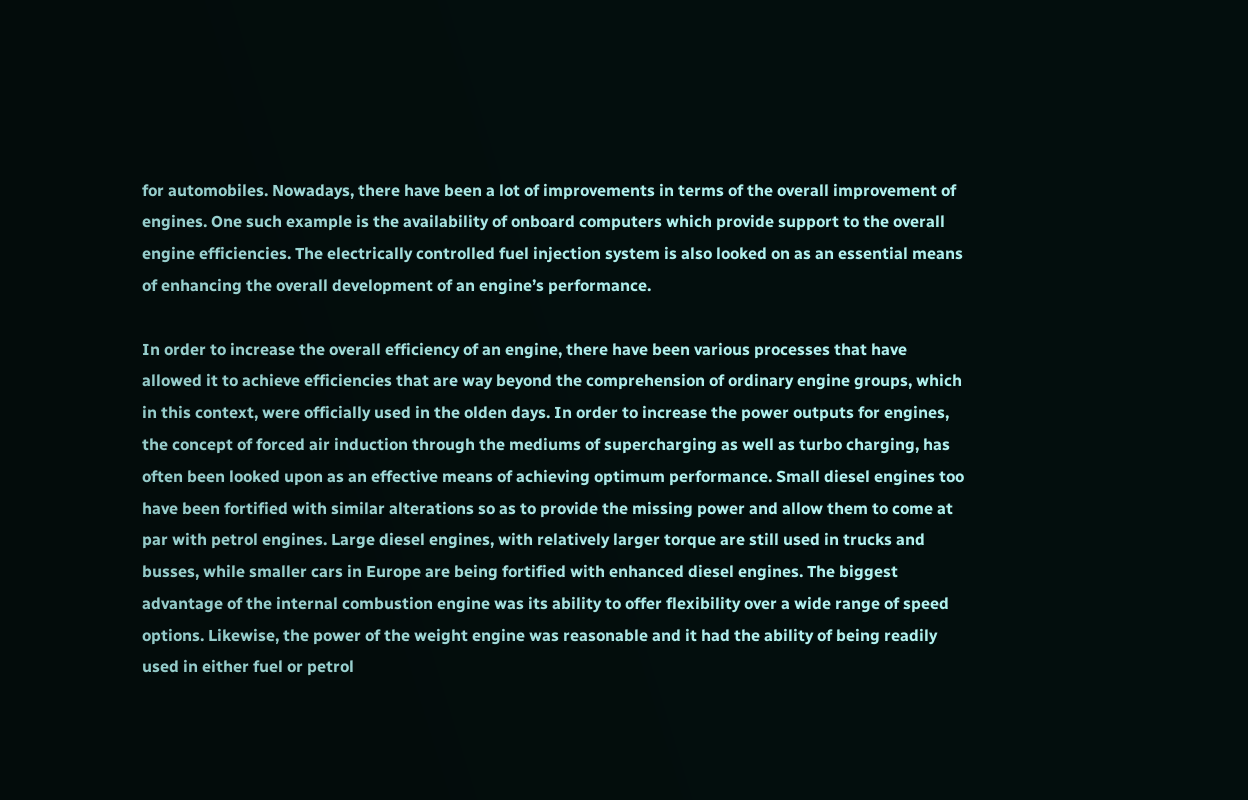for automobiles. Nowadays, there have been a lot of improvements in terms of the overall improvement of engines. One such example is the availability of onboard computers which provide support to the overall engine efficiencies. The electrically controlled fuel injection system is also looked on as an essential means of enhancing the overall development of an engine’s performance.

In order to increase the overall efficiency of an engine, there have been various processes that have allowed it to achieve efficiencies that are way beyond the comprehension of ordinary engine groups, which in this context, were officially used in the olden days. In order to increase the power outputs for engines, the concept of forced air induction through the mediums of supercharging as well as turbo charging, has often been looked upon as an effective means of achieving optimum performance. Small diesel engines too have been fortified with similar alterations so as to provide the missing power and allow them to come at par with petrol engines. Large diesel engines, with relatively larger torque are still used in trucks and busses, while smaller cars in Europe are being fortified with enhanced diesel engines. The biggest advantage of the internal combustion engine was its ability to offer flexibility over a wide range of speed options. Likewise, the power of the weight engine was reasonable and it had the ability of being readily used in either fuel or petrol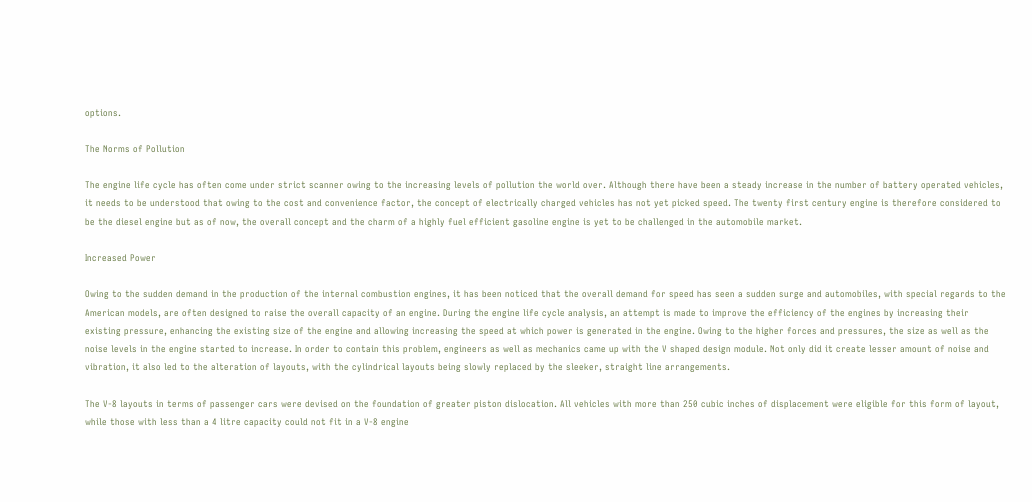options.

The Norms of Pollution

The engine life cycle has often come under strict scanner owing to the increasing levels of pollution the world over. Although there have been a steady increase in the number of battery operated vehicles, it needs to be understood that owing to the cost and convenience factor, the concept of electrically charged vehicles has not yet picked speed. The twenty first century engine is therefore considered to be the diesel engine but as of now, the overall concept and the charm of a highly fuel efficient gasoline engine is yet to be challenged in the automobile market.

Increased Power

Owing to the sudden demand in the production of the internal combustion engines, it has been noticed that the overall demand for speed has seen a sudden surge and automobiles, with special regards to the American models, are often designed to raise the overall capacity of an engine. During the engine life cycle analysis, an attempt is made to improve the efficiency of the engines by increasing their existing pressure, enhancing the existing size of the engine and allowing increasing the speed at which power is generated in the engine. Owing to the higher forces and pressures, the size as well as the noise levels in the engine started to increase. In order to contain this problem, engineers as well as mechanics came up with the V shaped design module. Not only did it create lesser amount of noise and vibration, it also led to the alteration of layouts, with the cylindrical layouts being slowly replaced by the sleeker, straight line arrangements.

The V-8 layouts in terms of passenger cars were devised on the foundation of greater piston dislocation. All vehicles with more than 250 cubic inches of displacement were eligible for this form of layout, while those with less than a 4 litre capacity could not fit in a V-8 engine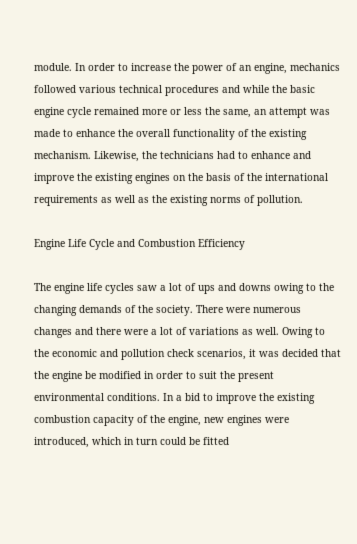module. In order to increase the power of an engine, mechanics followed various technical procedures and while the basic engine cycle remained more or less the same, an attempt was made to enhance the overall functionality of the existing mechanism. Likewise, the technicians had to enhance and improve the existing engines on the basis of the international requirements as well as the existing norms of pollution.

Engine Life Cycle and Combustion Efficiency

The engine life cycles saw a lot of ups and downs owing to the changing demands of the society. There were numerous changes and there were a lot of variations as well. Owing to the economic and pollution check scenarios, it was decided that the engine be modified in order to suit the present environmental conditions. In a bid to improve the existing combustion capacity of the engine, new engines were introduced, which in turn could be fitted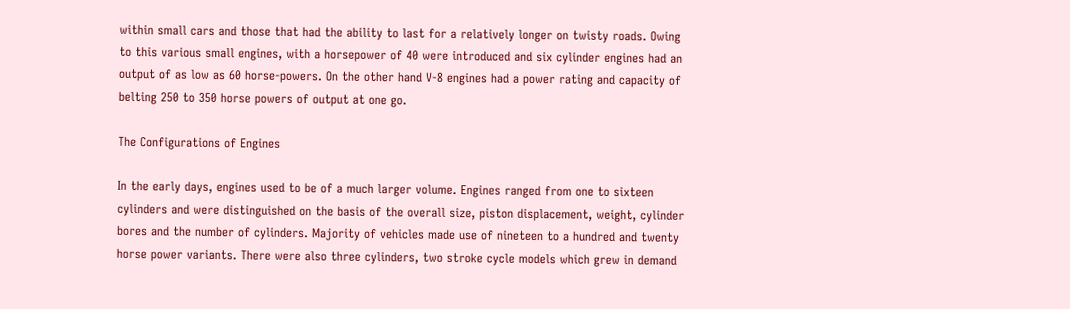within small cars and those that had the ability to last for a relatively longer on twisty roads. Owing to this various small engines, with a horsepower of 40 were introduced and six cylinder engines had an output of as low as 60 horse-powers. On the other hand V-8 engines had a power rating and capacity of belting 250 to 350 horse powers of output at one go.

The Configurations of Engines

In the early days, engines used to be of a much larger volume. Engines ranged from one to sixteen cylinders and were distinguished on the basis of the overall size, piston displacement, weight, cylinder bores and the number of cylinders. Majority of vehicles made use of nineteen to a hundred and twenty horse power variants. There were also three cylinders, two stroke cycle models which grew in demand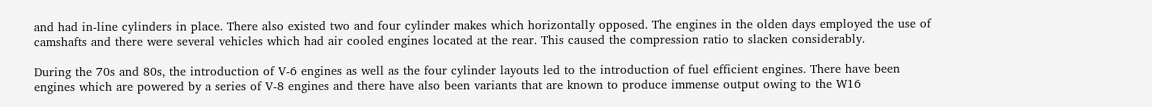and had in-line cylinders in place. There also existed two and four cylinder makes which horizontally opposed. The engines in the olden days employed the use of camshafts and there were several vehicles which had air cooled engines located at the rear. This caused the compression ratio to slacken considerably.

During the 70s and 80s, the introduction of V-6 engines as well as the four cylinder layouts led to the introduction of fuel efficient engines. There have been engines which are powered by a series of V-8 engines and there have also been variants that are known to produce immense output owing to the W16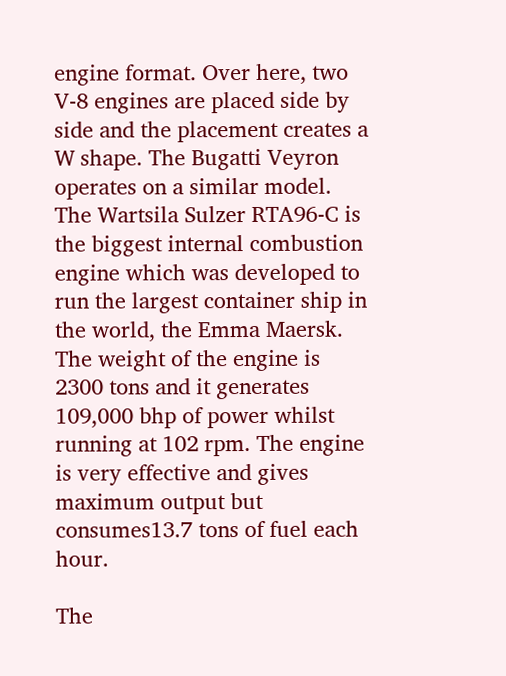engine format. Over here, two V-8 engines are placed side by side and the placement creates a W shape. The Bugatti Veyron operates on a similar model. The Wartsila Sulzer RTA96-C is the biggest internal combustion engine which was developed to run the largest container ship in the world, the Emma Maersk. The weight of the engine is 2300 tons and it generates 109,000 bhp of power whilst running at 102 rpm. The engine is very effective and gives maximum output but consumes13.7 tons of fuel each hour.

The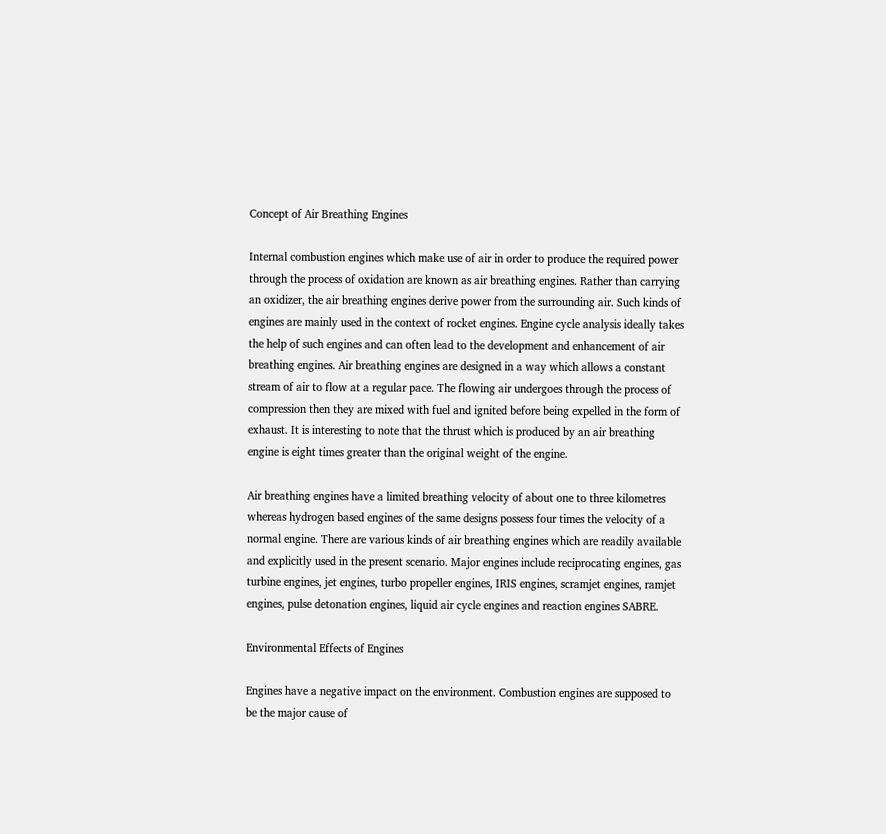Concept of Air Breathing Engines

Internal combustion engines which make use of air in order to produce the required power through the process of oxidation are known as air breathing engines. Rather than carrying an oxidizer, the air breathing engines derive power from the surrounding air. Such kinds of engines are mainly used in the context of rocket engines. Engine cycle analysis ideally takes the help of such engines and can often lead to the development and enhancement of air breathing engines. Air breathing engines are designed in a way which allows a constant stream of air to flow at a regular pace. The flowing air undergoes through the process of compression then they are mixed with fuel and ignited before being expelled in the form of exhaust. It is interesting to note that the thrust which is produced by an air breathing engine is eight times greater than the original weight of the engine.

Air breathing engines have a limited breathing velocity of about one to three kilometres whereas hydrogen based engines of the same designs possess four times the velocity of a normal engine. There are various kinds of air breathing engines which are readily available and explicitly used in the present scenario. Major engines include reciprocating engines, gas turbine engines, jet engines, turbo propeller engines, IRIS engines, scramjet engines, ramjet engines, pulse detonation engines, liquid air cycle engines and reaction engines SABRE.

Environmental Effects of Engines

Engines have a negative impact on the environment. Combustion engines are supposed to be the major cause of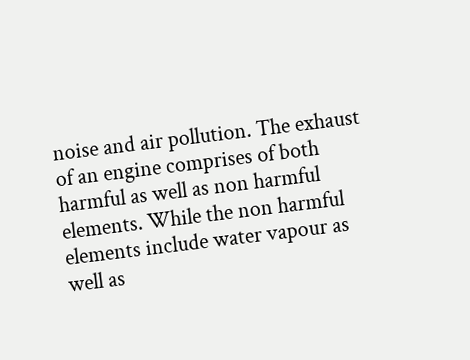noise and air pollution. The exhaust of an engine comprises of both harmful as well as non harmful elements. While the non harmful elements include water vapour as well as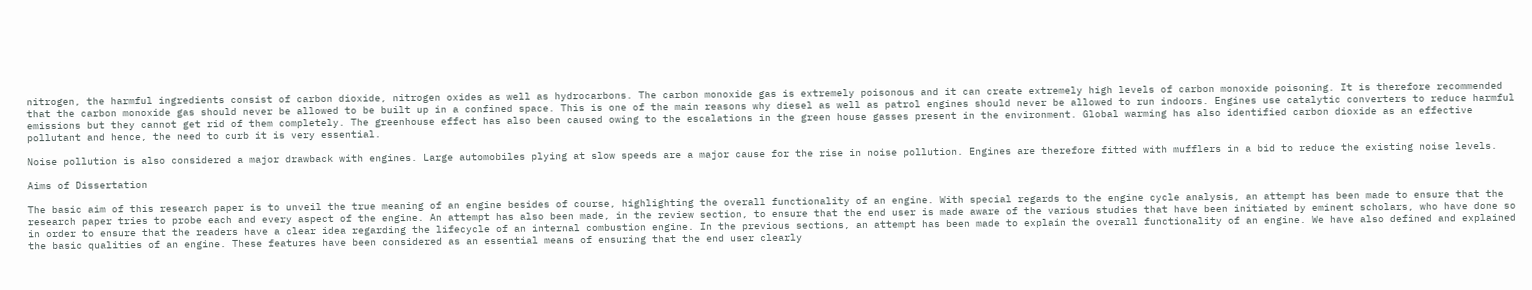nitrogen, the harmful ingredients consist of carbon dioxide, nitrogen oxides as well as hydrocarbons. The carbon monoxide gas is extremely poisonous and it can create extremely high levels of carbon monoxide poisoning. It is therefore recommended that the carbon monoxide gas should never be allowed to be built up in a confined space. This is one of the main reasons why diesel as well as patrol engines should never be allowed to run indoors. Engines use catalytic converters to reduce harmful emissions but they cannot get rid of them completely. The greenhouse effect has also been caused owing to the escalations in the green house gasses present in the environment. Global warming has also identified carbon dioxide as an effective pollutant and hence, the need to curb it is very essential.

Noise pollution is also considered a major drawback with engines. Large automobiles plying at slow speeds are a major cause for the rise in noise pollution. Engines are therefore fitted with mufflers in a bid to reduce the existing noise levels.

Aims of Dissertation

The basic aim of this research paper is to unveil the true meaning of an engine besides of course, highlighting the overall functionality of an engine. With special regards to the engine cycle analysis, an attempt has been made to ensure that the research paper tries to probe each and every aspect of the engine. An attempt has also been made, in the review section, to ensure that the end user is made aware of the various studies that have been initiated by eminent scholars, who have done so in order to ensure that the readers have a clear idea regarding the lifecycle of an internal combustion engine. In the previous sections, an attempt has been made to explain the overall functionality of an engine. We have also defined and explained the basic qualities of an engine. These features have been considered as an essential means of ensuring that the end user clearly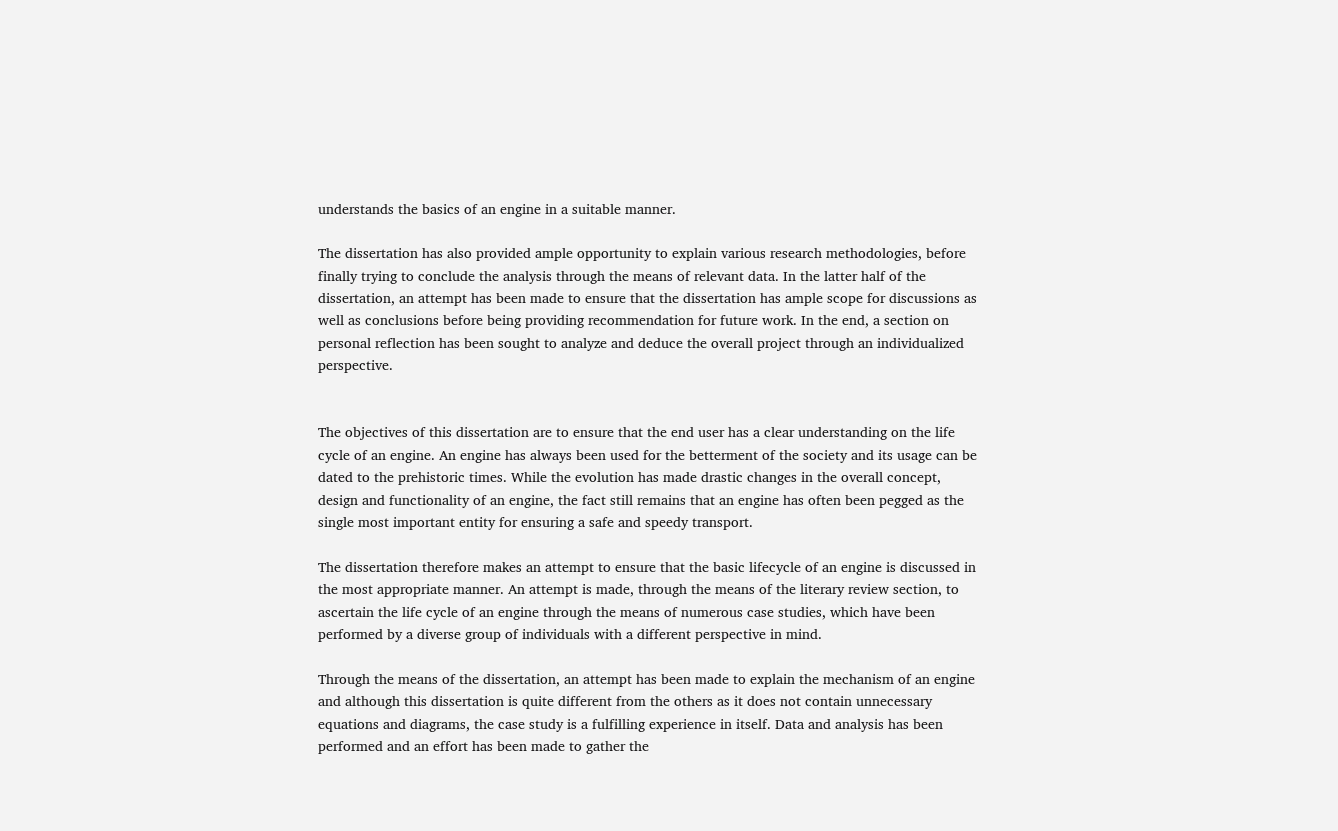understands the basics of an engine in a suitable manner.

The dissertation has also provided ample opportunity to explain various research methodologies, before finally trying to conclude the analysis through the means of relevant data. In the latter half of the dissertation, an attempt has been made to ensure that the dissertation has ample scope for discussions as well as conclusions before being providing recommendation for future work. In the end, a section on personal reflection has been sought to analyze and deduce the overall project through an individualized perspective.


The objectives of this dissertation are to ensure that the end user has a clear understanding on the life cycle of an engine. An engine has always been used for the betterment of the society and its usage can be dated to the prehistoric times. While the evolution has made drastic changes in the overall concept, design and functionality of an engine, the fact still remains that an engine has often been pegged as the single most important entity for ensuring a safe and speedy transport.

The dissertation therefore makes an attempt to ensure that the basic lifecycle of an engine is discussed in the most appropriate manner. An attempt is made, through the means of the literary review section, to ascertain the life cycle of an engine through the means of numerous case studies, which have been performed by a diverse group of individuals with a different perspective in mind.

Through the means of the dissertation, an attempt has been made to explain the mechanism of an engine and although this dissertation is quite different from the others as it does not contain unnecessary equations and diagrams, the case study is a fulfilling experience in itself. Data and analysis has been performed and an effort has been made to gather the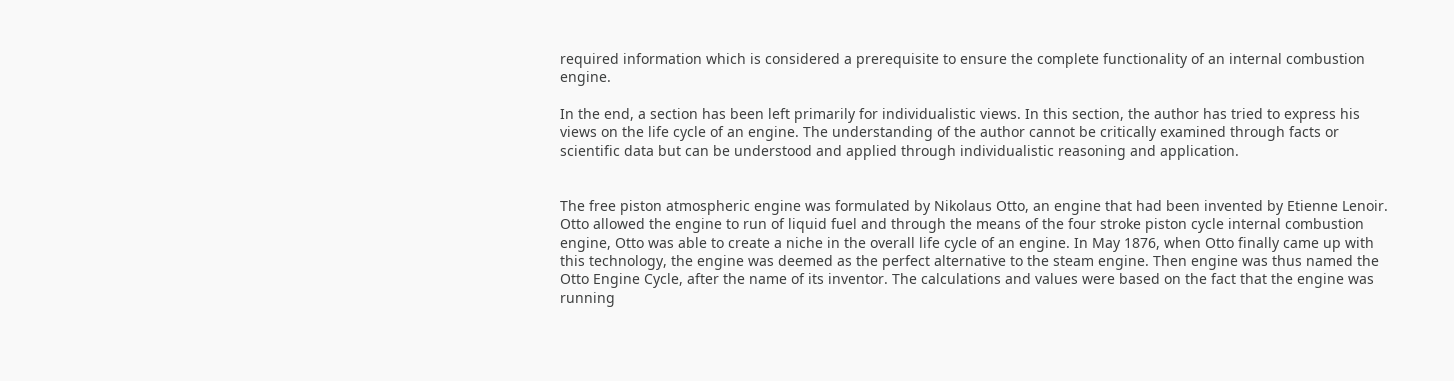required information which is considered a prerequisite to ensure the complete functionality of an internal combustion engine.

In the end, a section has been left primarily for individualistic views. In this section, the author has tried to express his views on the life cycle of an engine. The understanding of the author cannot be critically examined through facts or scientific data but can be understood and applied through individualistic reasoning and application.


The free piston atmospheric engine was formulated by Nikolaus Otto, an engine that had been invented by Etienne Lenoir. Otto allowed the engine to run of liquid fuel and through the means of the four stroke piston cycle internal combustion engine, Otto was able to create a niche in the overall life cycle of an engine. In May 1876, when Otto finally came up with this technology, the engine was deemed as the perfect alternative to the steam engine. Then engine was thus named the Otto Engine Cycle, after the name of its inventor. The calculations and values were based on the fact that the engine was running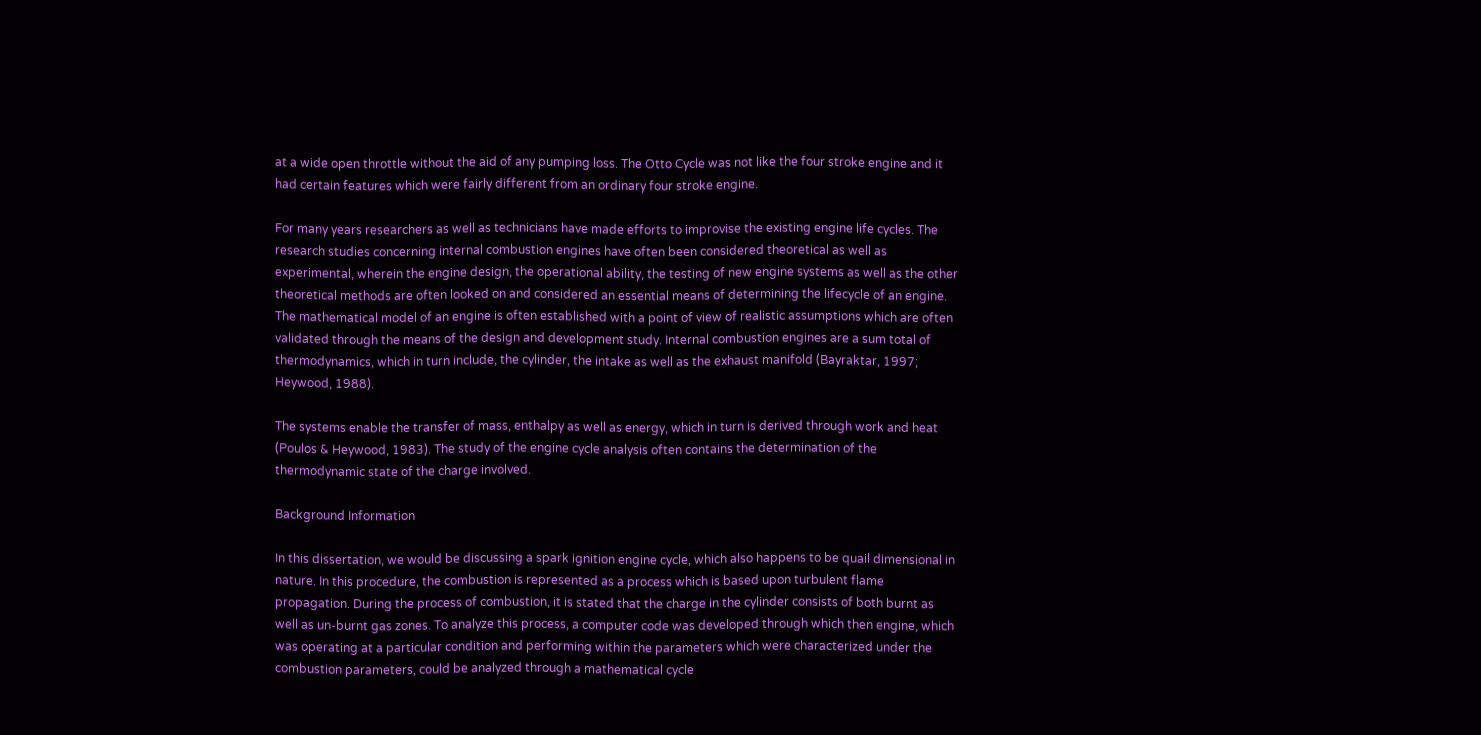at a wide open throttle without the aid of any pumping loss. The Otto Cycle was not like the four stroke engine and it had certain features which were fairly different from an ordinary four stroke engine.

For many years researchers as well as technicians have made efforts to improvise the existing engine life cycles. The research studies concerning internal combustion engines have often been considered theoretical as well as experimental, wherein the engine design, the operational ability, the testing of new engine systems as well as the other theoretical methods are often looked on and considered an essential means of determining the lifecycle of an engine. The mathematical model of an engine is often established with a point of view of realistic assumptions which are often validated through the means of the design and development study. Internal combustion engines are a sum total of thermodynamics, which in turn include, the cylinder, the intake as well as the exhaust manifold (Bayraktar, 1997; Heywood, 1988).

The systems enable the transfer of mass, enthalpy as well as energy, which in turn is derived through work and heat (Poulos & Heywood, 1983). The study of the engine cycle analysis often contains the determination of the thermodynamic state of the charge involved.

Background Information

In this dissertation, we would be discussing a spark ignition engine cycle, which also happens to be quail dimensional in nature. In this procedure, the combustion is represented as a process which is based upon turbulent flame propagation. During the process of combustion, it is stated that the charge in the cylinder consists of both burnt as well as un-burnt gas zones. To analyze this process, a computer code was developed through which then engine, which was operating at a particular condition and performing within the parameters which were characterized under the combustion parameters, could be analyzed through a mathematical cycle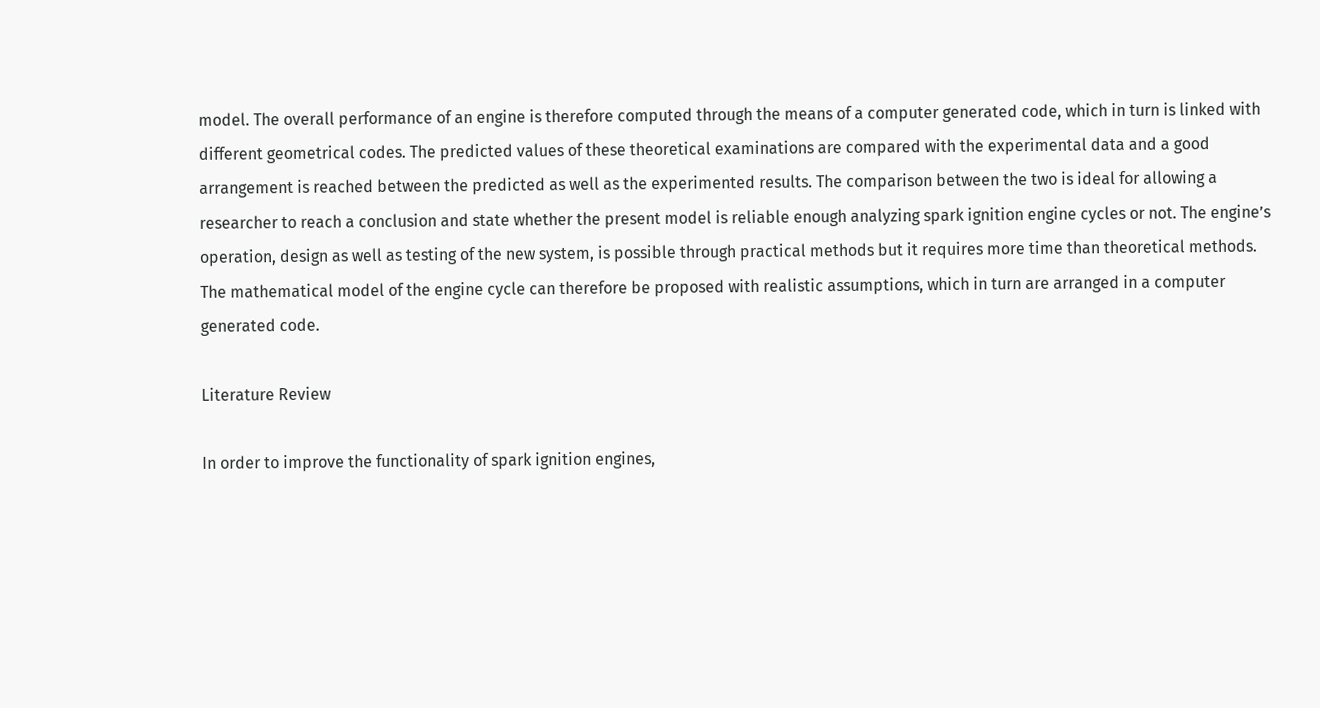model. The overall performance of an engine is therefore computed through the means of a computer generated code, which in turn is linked with different geometrical codes. The predicted values of these theoretical examinations are compared with the experimental data and a good arrangement is reached between the predicted as well as the experimented results. The comparison between the two is ideal for allowing a researcher to reach a conclusion and state whether the present model is reliable enough analyzing spark ignition engine cycles or not. The engine’s operation, design as well as testing of the new system, is possible through practical methods but it requires more time than theoretical methods. The mathematical model of the engine cycle can therefore be proposed with realistic assumptions, which in turn are arranged in a computer generated code.

Literature Review

In order to improve the functionality of spark ignition engines,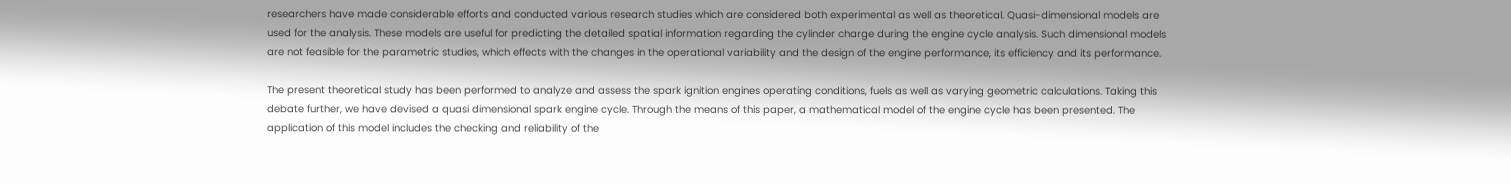researchers have made considerable efforts and conducted various research studies which are considered both experimental as well as theoretical. Quasi-dimensional models are used for the analysis. These models are useful for predicting the detailed spatial information regarding the cylinder charge during the engine cycle analysis. Such dimensional models are not feasible for the parametric studies, which effects with the changes in the operational variability and the design of the engine performance, its efficiency and its performance.

The present theoretical study has been performed to analyze and assess the spark ignition engines operating conditions, fuels as well as varying geometric calculations. Taking this debate further, we have devised a quasi dimensional spark engine cycle. Through the means of this paper, a mathematical model of the engine cycle has been presented. The application of this model includes the checking and reliability of the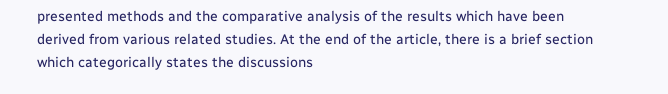presented methods and the comparative analysis of the results which have been derived from various related studies. At the end of the article, there is a brief section which categorically states the discussions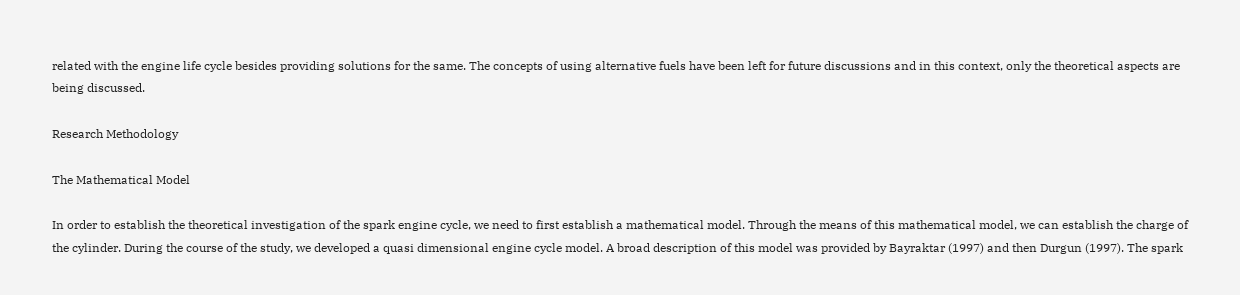related with the engine life cycle besides providing solutions for the same. The concepts of using alternative fuels have been left for future discussions and in this context, only the theoretical aspects are being discussed.

Research Methodology

The Mathematical Model

In order to establish the theoretical investigation of the spark engine cycle, we need to first establish a mathematical model. Through the means of this mathematical model, we can establish the charge of the cylinder. During the course of the study, we developed a quasi dimensional engine cycle model. A broad description of this model was provided by Bayraktar (1997) and then Durgun (1997). The spark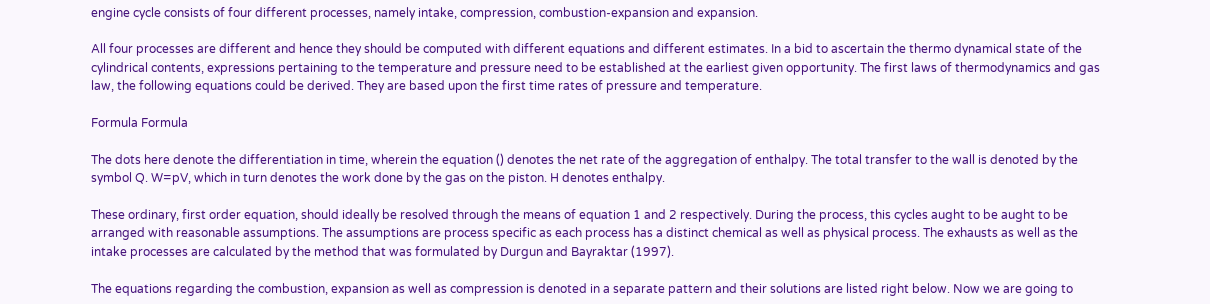engine cycle consists of four different processes, namely intake, compression, combustion-expansion and expansion.

All four processes are different and hence they should be computed with different equations and different estimates. In a bid to ascertain the thermo dynamical state of the cylindrical contents, expressions pertaining to the temperature and pressure need to be established at the earliest given opportunity. The first laws of thermodynamics and gas law, the following equations could be derived. They are based upon the first time rates of pressure and temperature.

Formula Formula

The dots here denote the differentiation in time, wherein the equation () denotes the net rate of the aggregation of enthalpy. The total transfer to the wall is denoted by the symbol Q. W=pV, which in turn denotes the work done by the gas on the piston. H denotes enthalpy.

These ordinary, first order equation, should ideally be resolved through the means of equation 1 and 2 respectively. During the process, this cycles aught to be aught to be arranged with reasonable assumptions. The assumptions are process specific as each process has a distinct chemical as well as physical process. The exhausts as well as the intake processes are calculated by the method that was formulated by Durgun and Bayraktar (1997).

The equations regarding the combustion, expansion as well as compression is denoted in a separate pattern and their solutions are listed right below. Now we are going to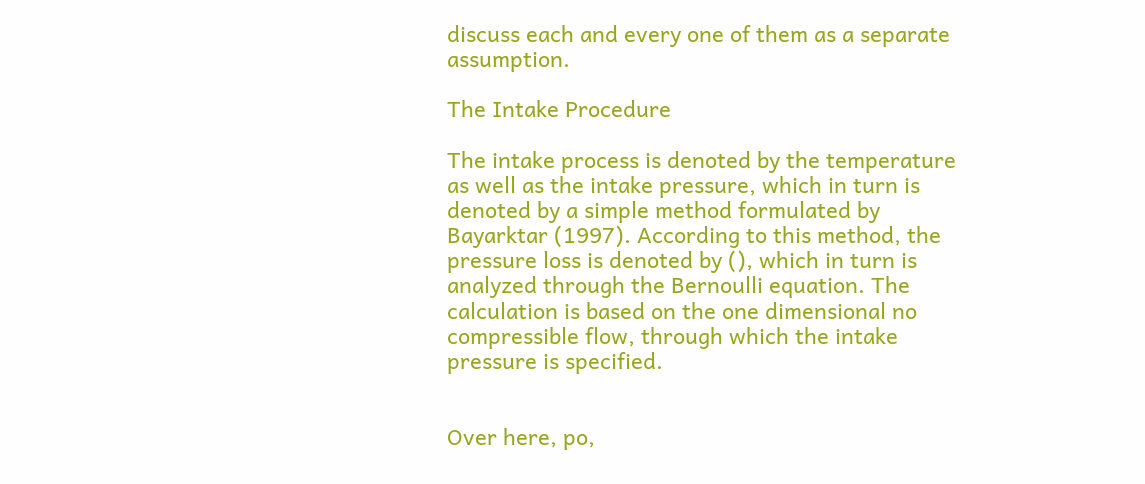discuss each and every one of them as a separate assumption.

The Intake Procedure

The intake process is denoted by the temperature as well as the intake pressure, which in turn is denoted by a simple method formulated by Bayarktar (1997). According to this method, the pressure loss is denoted by (), which in turn is analyzed through the Bernoulli equation. The calculation is based on the one dimensional no compressible flow, through which the intake pressure is specified.


Over here, po,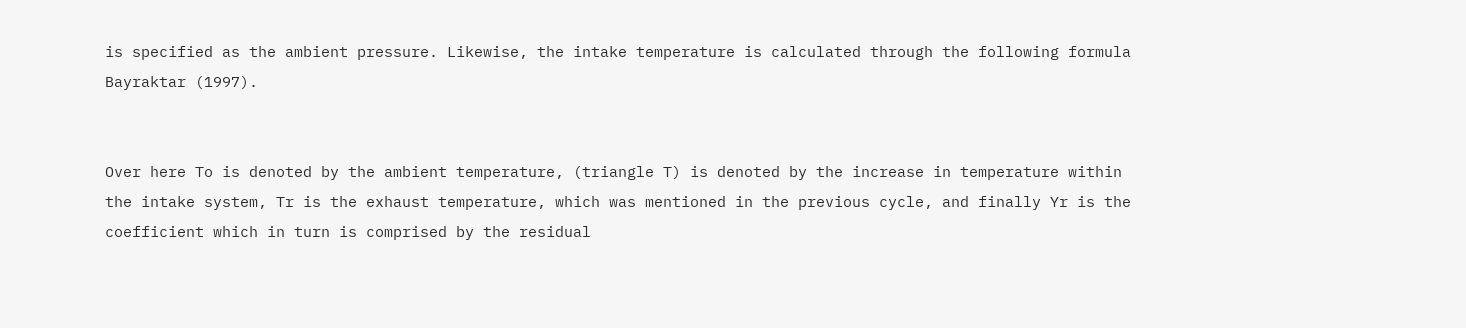is specified as the ambient pressure. Likewise, the intake temperature is calculated through the following formula Bayraktar (1997).


Over here To is denoted by the ambient temperature, (triangle T) is denoted by the increase in temperature within the intake system, Tr is the exhaust temperature, which was mentioned in the previous cycle, and finally Yr is the coefficient which in turn is comprised by the residual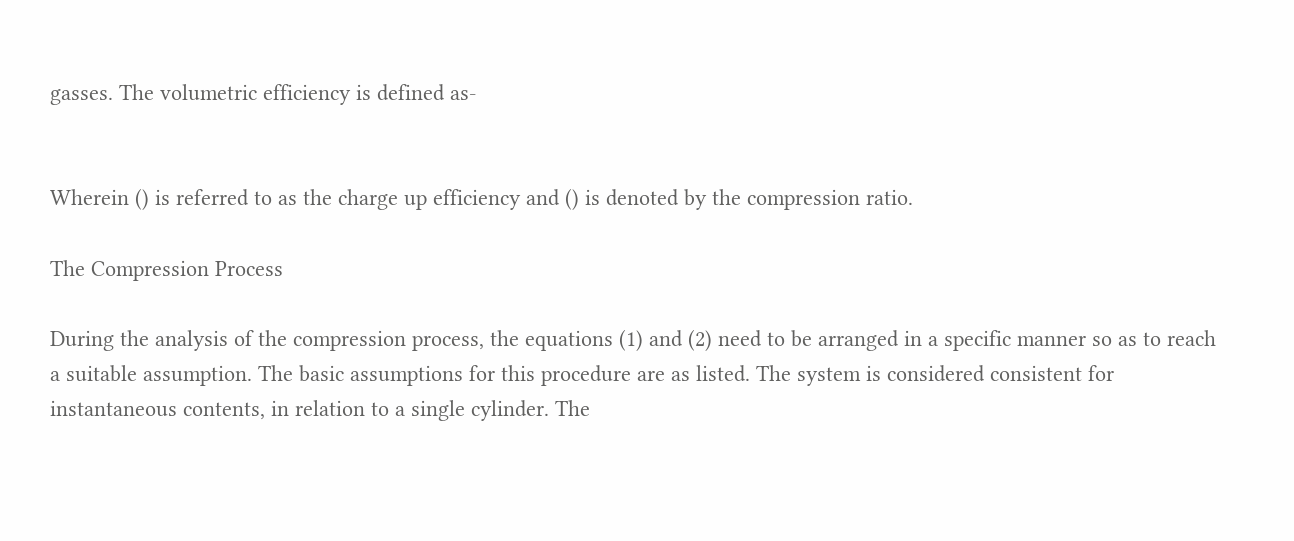gasses. The volumetric efficiency is defined as-


Wherein () is referred to as the charge up efficiency and () is denoted by the compression ratio.

The Compression Process

During the analysis of the compression process, the equations (1) and (2) need to be arranged in a specific manner so as to reach a suitable assumption. The basic assumptions for this procedure are as listed. The system is considered consistent for instantaneous contents, in relation to a single cylinder. The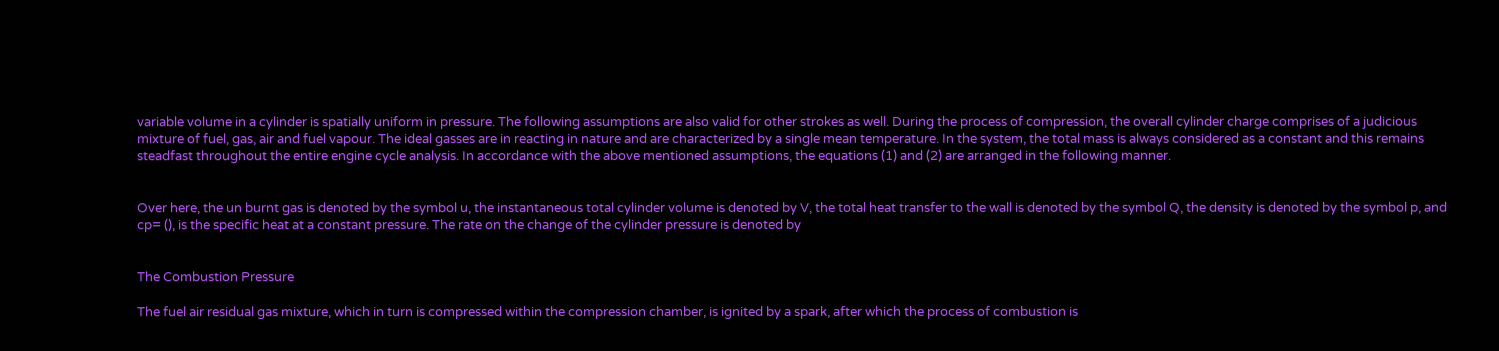variable volume in a cylinder is spatially uniform in pressure. The following assumptions are also valid for other strokes as well. During the process of compression, the overall cylinder charge comprises of a judicious mixture of fuel, gas, air and fuel vapour. The ideal gasses are in reacting in nature and are characterized by a single mean temperature. In the system, the total mass is always considered as a constant and this remains steadfast throughout the entire engine cycle analysis. In accordance with the above mentioned assumptions, the equations (1) and (2) are arranged in the following manner.


Over here, the un burnt gas is denoted by the symbol u, the instantaneous total cylinder volume is denoted by V, the total heat transfer to the wall is denoted by the symbol Q, the density is denoted by the symbol p, and cp= (), is the specific heat at a constant pressure. The rate on the change of the cylinder pressure is denoted by


The Combustion Pressure

The fuel air residual gas mixture, which in turn is compressed within the compression chamber, is ignited by a spark, after which the process of combustion is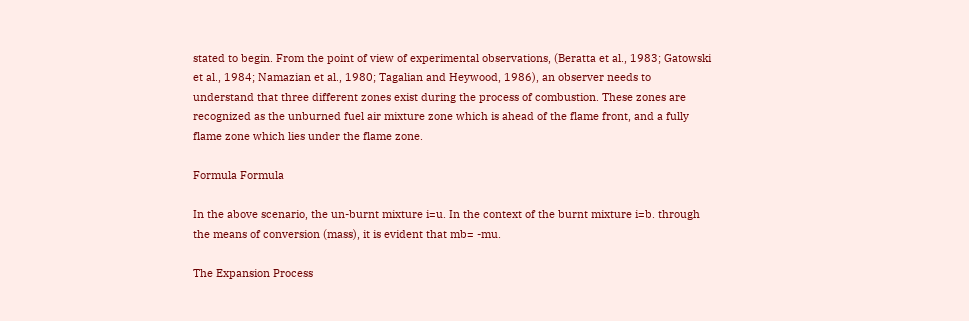stated to begin. From the point of view of experimental observations, (Beratta et al., 1983; Gatowski et al., 1984; Namazian et al., 1980; Tagalian and Heywood, 1986), an observer needs to understand that three different zones exist during the process of combustion. These zones are recognized as the unburned fuel air mixture zone which is ahead of the flame front, and a fully flame zone which lies under the flame zone.

Formula Formula

In the above scenario, the un-burnt mixture i=u. In the context of the burnt mixture i=b. through the means of conversion (mass), it is evident that mb= -mu.

The Expansion Process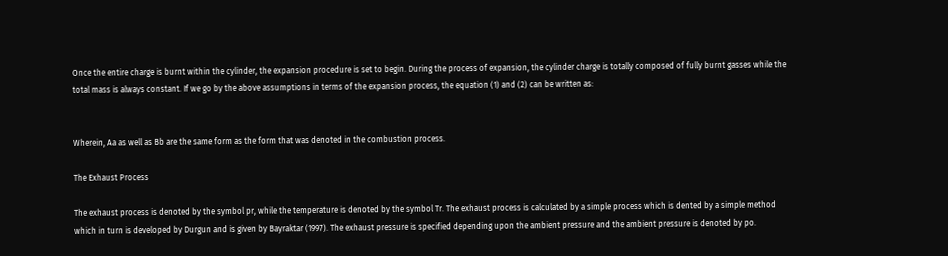Once the entire charge is burnt within the cylinder, the expansion procedure is set to begin. During the process of expansion, the cylinder charge is totally composed of fully burnt gasses while the total mass is always constant. If we go by the above assumptions in terms of the expansion process, the equation (1) and (2) can be written as:


Wherein, Aa as well as Bb are the same form as the form that was denoted in the combustion process.

The Exhaust Process

The exhaust process is denoted by the symbol pr, while the temperature is denoted by the symbol Tr. The exhaust process is calculated by a simple process which is dented by a simple method which in turn is developed by Durgun and is given by Bayraktar (1997). The exhaust pressure is specified depending upon the ambient pressure and the ambient pressure is denoted by po.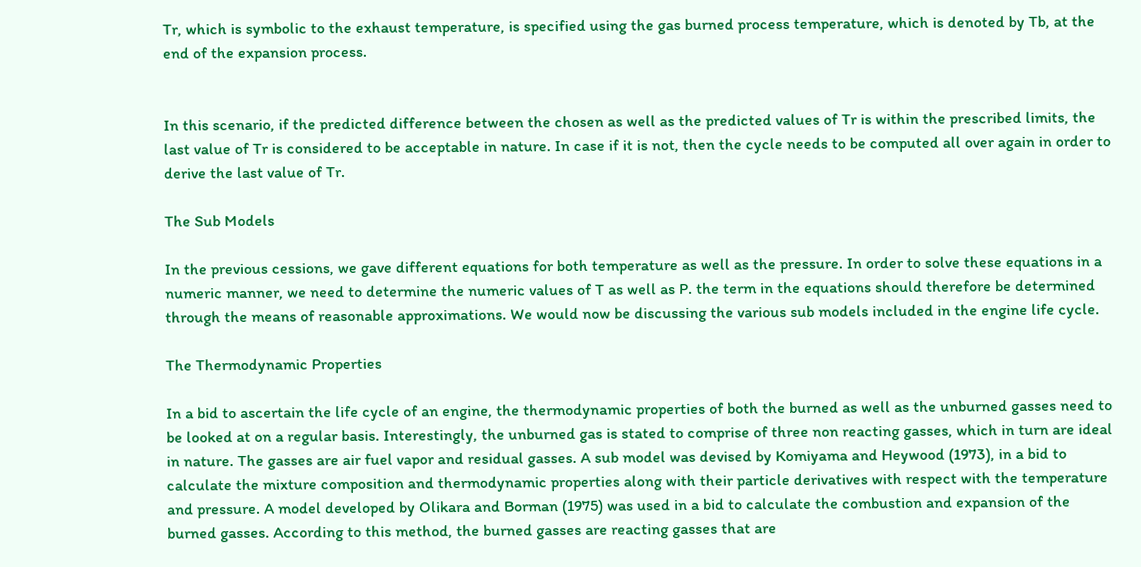Tr, which is symbolic to the exhaust temperature, is specified using the gas burned process temperature, which is denoted by Tb, at the end of the expansion process.


In this scenario, if the predicted difference between the chosen as well as the predicted values of Tr is within the prescribed limits, the last value of Tr is considered to be acceptable in nature. In case if it is not, then the cycle needs to be computed all over again in order to derive the last value of Tr.

The Sub Models

In the previous cessions, we gave different equations for both temperature as well as the pressure. In order to solve these equations in a numeric manner, we need to determine the numeric values of T as well as P. the term in the equations should therefore be determined through the means of reasonable approximations. We would now be discussing the various sub models included in the engine life cycle.

The Thermodynamic Properties

In a bid to ascertain the life cycle of an engine, the thermodynamic properties of both the burned as well as the unburned gasses need to be looked at on a regular basis. Interestingly, the unburned gas is stated to comprise of three non reacting gasses, which in turn are ideal in nature. The gasses are air fuel vapor and residual gasses. A sub model was devised by Komiyama and Heywood (1973), in a bid to calculate the mixture composition and thermodynamic properties along with their particle derivatives with respect with the temperature and pressure. A model developed by Olikara and Borman (1975) was used in a bid to calculate the combustion and expansion of the burned gasses. According to this method, the burned gasses are reacting gasses that are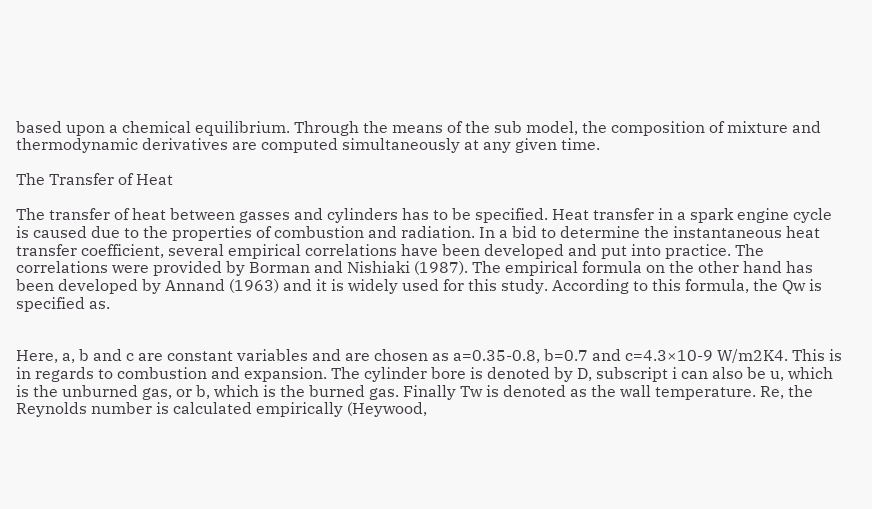based upon a chemical equilibrium. Through the means of the sub model, the composition of mixture and thermodynamic derivatives are computed simultaneously at any given time.

The Transfer of Heat

The transfer of heat between gasses and cylinders has to be specified. Heat transfer in a spark engine cycle is caused due to the properties of combustion and radiation. In a bid to determine the instantaneous heat transfer coefficient, several empirical correlations have been developed and put into practice. The correlations were provided by Borman and Nishiaki (1987). The empirical formula on the other hand has been developed by Annand (1963) and it is widely used for this study. According to this formula, the Qw is specified as.


Here, a, b and c are constant variables and are chosen as a=0.35-0.8, b=0.7 and c=4.3×10-9 W/m2K4. This is in regards to combustion and expansion. The cylinder bore is denoted by D, subscript i can also be u, which is the unburned gas, or b, which is the burned gas. Finally Tw is denoted as the wall temperature. Re, the Reynolds number is calculated empirically (Heywood,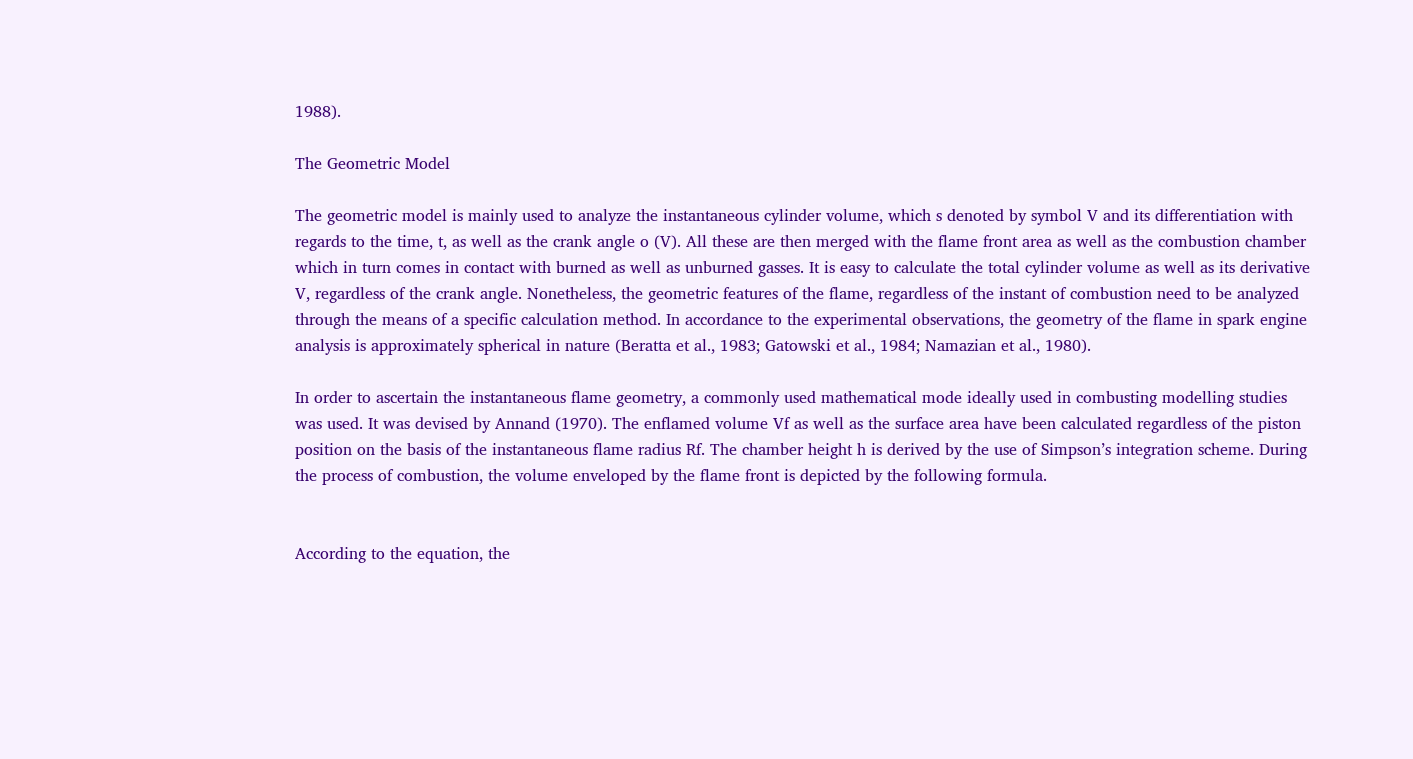1988).

The Geometric Model

The geometric model is mainly used to analyze the instantaneous cylinder volume, which s denoted by symbol V and its differentiation with regards to the time, t, as well as the crank angle o (V). All these are then merged with the flame front area as well as the combustion chamber which in turn comes in contact with burned as well as unburned gasses. It is easy to calculate the total cylinder volume as well as its derivative V, regardless of the crank angle. Nonetheless, the geometric features of the flame, regardless of the instant of combustion need to be analyzed through the means of a specific calculation method. In accordance to the experimental observations, the geometry of the flame in spark engine analysis is approximately spherical in nature (Beratta et al., 1983; Gatowski et al., 1984; Namazian et al., 1980).

In order to ascertain the instantaneous flame geometry, a commonly used mathematical mode ideally used in combusting modelling studies was used. It was devised by Annand (1970). The enflamed volume Vf as well as the surface area have been calculated regardless of the piston position on the basis of the instantaneous flame radius Rf. The chamber height h is derived by the use of Simpson’s integration scheme. During the process of combustion, the volume enveloped by the flame front is depicted by the following formula.


According to the equation, the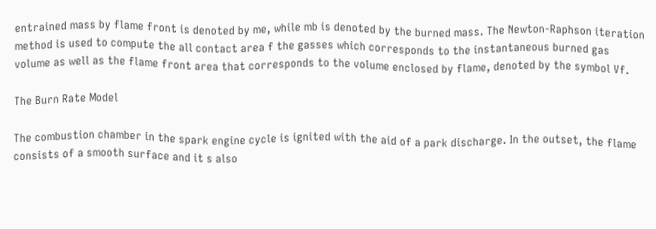entrained mass by flame front is denoted by me, while mb is denoted by the burned mass. The Newton-Raphson iteration method is used to compute the all contact area f the gasses which corresponds to the instantaneous burned gas volume as well as the flame front area that corresponds to the volume enclosed by flame, denoted by the symbol Vf.

The Burn Rate Model

The combustion chamber in the spark engine cycle is ignited with the aid of a park discharge. In the outset, the flame consists of a smooth surface and it s also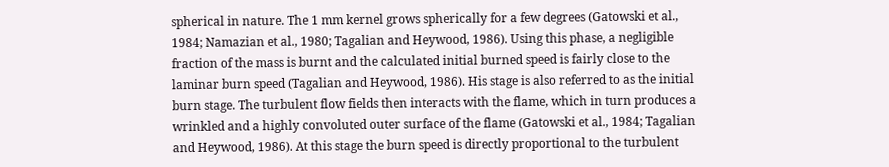spherical in nature. The 1 mm kernel grows spherically for a few degrees (Gatowski et al., 1984; Namazian et al., 1980; Tagalian and Heywood, 1986). Using this phase, a negligible fraction of the mass is burnt and the calculated initial burned speed is fairly close to the laminar burn speed (Tagalian and Heywood, 1986). His stage is also referred to as the initial burn stage. The turbulent flow fields then interacts with the flame, which in turn produces a wrinkled and a highly convoluted outer surface of the flame (Gatowski et al., 1984; Tagalian and Heywood, 1986). At this stage the burn speed is directly proportional to the turbulent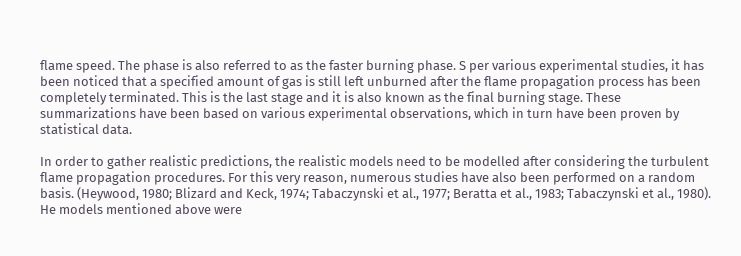flame speed. The phase is also referred to as the faster burning phase. S per various experimental studies, it has been noticed that a specified amount of gas is still left unburned after the flame propagation process has been completely terminated. This is the last stage and it is also known as the final burning stage. These summarizations have been based on various experimental observations, which in turn have been proven by statistical data.

In order to gather realistic predictions, the realistic models need to be modelled after considering the turbulent flame propagation procedures. For this very reason, numerous studies have also been performed on a random basis. (Heywood, 1980; Blizard and Keck, 1974; Tabaczynski et al., 1977; Beratta et al., 1983; Tabaczynski et al., 1980). He models mentioned above were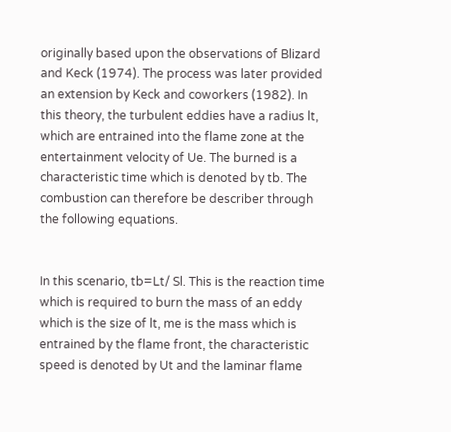originally based upon the observations of Blizard and Keck (1974). The process was later provided an extension by Keck and coworkers (1982). In this theory, the turbulent eddies have a radius lt, which are entrained into the flame zone at the entertainment velocity of Ue. The burned is a characteristic time which is denoted by tb. The combustion can therefore be describer through the following equations.


In this scenario, tb=Lt/ Sl. This is the reaction time which is required to burn the mass of an eddy which is the size of lt, me is the mass which is entrained by the flame front, the characteristic speed is denoted by Ut and the laminar flame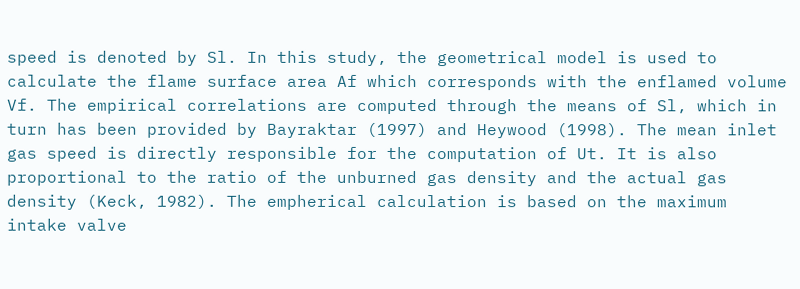speed is denoted by Sl. In this study, the geometrical model is used to calculate the flame surface area Af which corresponds with the enflamed volume Vf. The empirical correlations are computed through the means of Sl, which in turn has been provided by Bayraktar (1997) and Heywood (1998). The mean inlet gas speed is directly responsible for the computation of Ut. It is also proportional to the ratio of the unburned gas density and the actual gas density (Keck, 1982). The empherical calculation is based on the maximum intake valve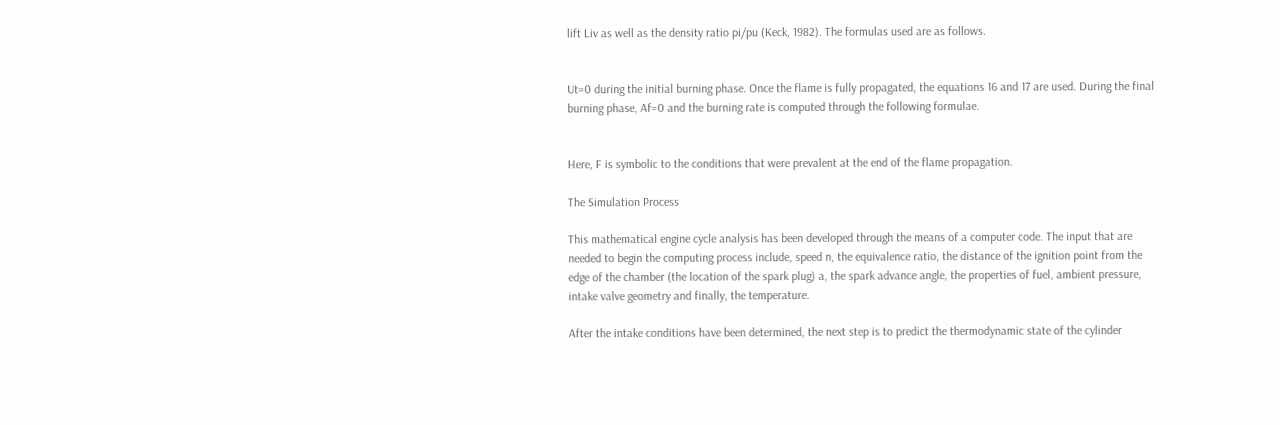lift Liv as well as the density ratio pi/pu (Keck, 1982). The formulas used are as follows.


Ut=0 during the initial burning phase. Once the flame is fully propagated, the equations 16 and 17 are used. During the final burning phase, Af=0 and the burning rate is computed through the following formulae.


Here, F is symbolic to the conditions that were prevalent at the end of the flame propagation.

The Simulation Process

This mathematical engine cycle analysis has been developed through the means of a computer code. The input that are needed to begin the computing process include, speed n, the equivalence ratio, the distance of the ignition point from the edge of the chamber (the location of the spark plug) a, the spark advance angle, the properties of fuel, ambient pressure, intake valve geometry and finally, the temperature.

After the intake conditions have been determined, the next step is to predict the thermodynamic state of the cylinder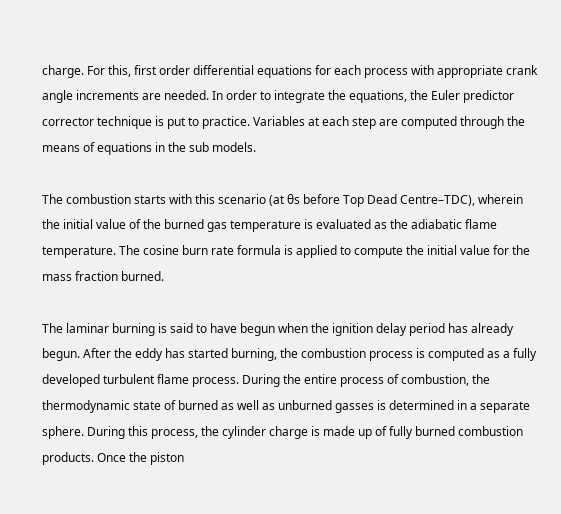charge. For this, first order differential equations for each process with appropriate crank angle increments are needed. In order to integrate the equations, the Euler predictor corrector technique is put to practice. Variables at each step are computed through the means of equations in the sub models.

The combustion starts with this scenario (at θs before Top Dead Centre–TDC), wherein the initial value of the burned gas temperature is evaluated as the adiabatic flame temperature. The cosine burn rate formula is applied to compute the initial value for the mass fraction burned.

The laminar burning is said to have begun when the ignition delay period has already begun. After the eddy has started burning, the combustion process is computed as a fully developed turbulent flame process. During the entire process of combustion, the thermodynamic state of burned as well as unburned gasses is determined in a separate sphere. During this process, the cylinder charge is made up of fully burned combustion products. Once the piston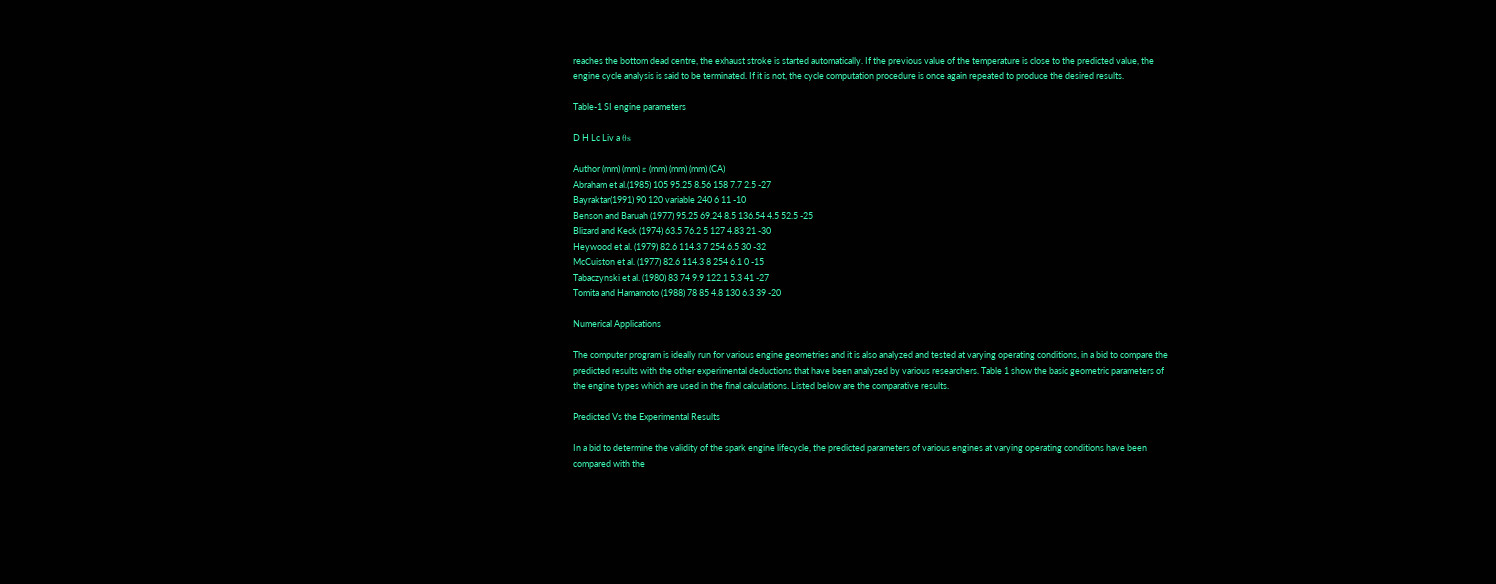reaches the bottom dead centre, the exhaust stroke is started automatically. If the previous value of the temperature is close to the predicted value, the engine cycle analysis is said to be terminated. If it is not, the cycle computation procedure is once again repeated to produce the desired results.

Table-1 SI engine parameters

D H Lc Liv a θs

Author (mm) (mm) ε (mm) (mm) (mm) (CA)
Abraham et al.(1985) 105 95.25 8.56 158 7.7 2.5 -27
Bayraktar(1991) 90 120 variable 240 6 11 -10
Benson and Baruah (1977) 95.25 69.24 8.5 136.54 4.5 52.5 -25
Blizard and Keck (1974) 63.5 76.2 5 127 4.83 21 -30
Heywood et al. (1979) 82.6 114.3 7 254 6.5 30 -32
McCuiston et al. (1977) 82.6 114.3 8 254 6.1 0 -15
Tabaczynski et al. (1980) 83 74 9.9 122.1 5.3 41 -27
Tomita and Hamamoto (1988) 78 85 4.8 130 6.3 39 -20

Numerical Applications

The computer program is ideally run for various engine geometries and it is also analyzed and tested at varying operating conditions, in a bid to compare the predicted results with the other experimental deductions that have been analyzed by various researchers. Table 1 show the basic geometric parameters of the engine types which are used in the final calculations. Listed below are the comparative results.

Predicted Vs the Experimental Results

In a bid to determine the validity of the spark engine lifecycle, the predicted parameters of various engines at varying operating conditions have been compared with the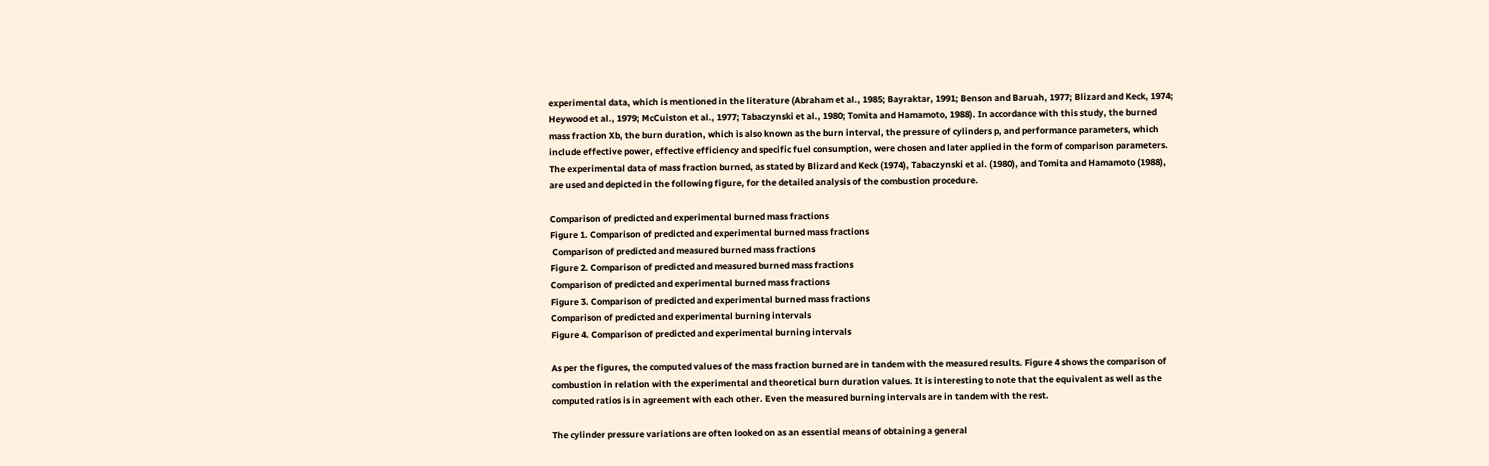experimental data, which is mentioned in the literature (Abraham et al., 1985; Bayraktar, 1991; Benson and Baruah, 1977; Blizard and Keck, 1974; Heywood et al., 1979; McCuiston et al., 1977; Tabaczynski et al., 1980; Tomita and Hamamoto, 1988). In accordance with this study, the burned mass fraction Xb, the burn duration, which is also known as the burn interval, the pressure of cylinders p, and performance parameters, which include effective power, effective efficiency and specific fuel consumption, were chosen and later applied in the form of comparison parameters. The experimental data of mass fraction burned, as stated by Blizard and Keck (1974), Tabaczynski et al. (1980), and Tomita and Hamamoto (1988), are used and depicted in the following figure, for the detailed analysis of the combustion procedure.

Comparison of predicted and experimental burned mass fractions
Figure 1. Comparison of predicted and experimental burned mass fractions
 Comparison of predicted and measured burned mass fractions
Figure 2. Comparison of predicted and measured burned mass fractions
Comparison of predicted and experimental burned mass fractions
Figure 3. Comparison of predicted and experimental burned mass fractions
Comparison of predicted and experimental burning intervals
Figure 4. Comparison of predicted and experimental burning intervals

As per the figures, the computed values of the mass fraction burned are in tandem with the measured results. Figure 4 shows the comparison of combustion in relation with the experimental and theoretical burn duration values. It is interesting to note that the equivalent as well as the computed ratios is in agreement with each other. Even the measured burning intervals are in tandem with the rest.

The cylinder pressure variations are often looked on as an essential means of obtaining a general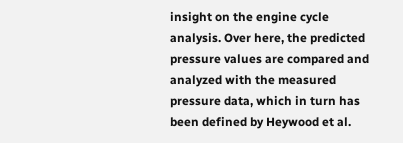insight on the engine cycle analysis. Over here, the predicted pressure values are compared and analyzed with the measured pressure data, which in turn has been defined by Heywood et al.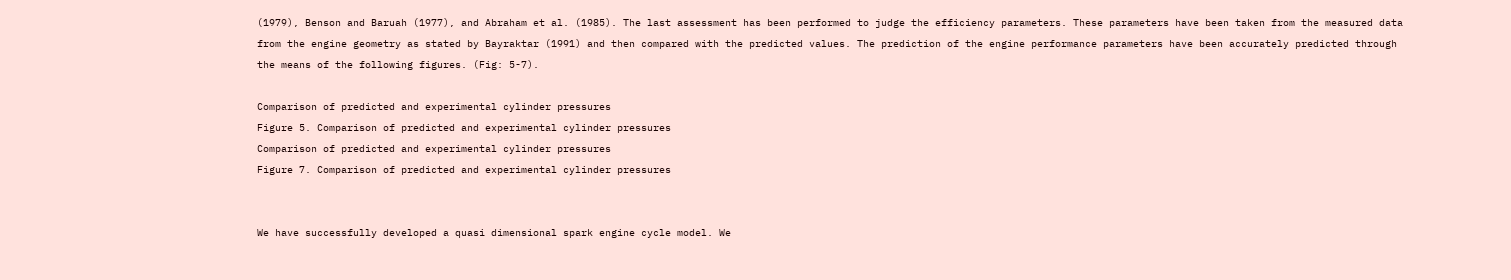(1979), Benson and Baruah (1977), and Abraham et al. (1985). The last assessment has been performed to judge the efficiency parameters. These parameters have been taken from the measured data from the engine geometry as stated by Bayraktar (1991) and then compared with the predicted values. The prediction of the engine performance parameters have been accurately predicted through the means of the following figures. (Fig: 5-7).

Comparison of predicted and experimental cylinder pressures
Figure 5. Comparison of predicted and experimental cylinder pressures
Comparison of predicted and experimental cylinder pressures
Figure 7. Comparison of predicted and experimental cylinder pressures


We have successfully developed a quasi dimensional spark engine cycle model. We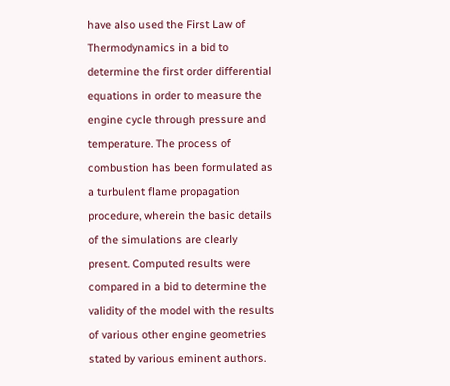have also used the First Law of Thermodynamics in a bid to determine the first order differential equations in order to measure the engine cycle through pressure and temperature. The process of combustion has been formulated as a turbulent flame propagation procedure, wherein the basic details of the simulations are clearly present. Computed results were compared in a bid to determine the validity of the model with the results of various other engine geometries stated by various eminent authors.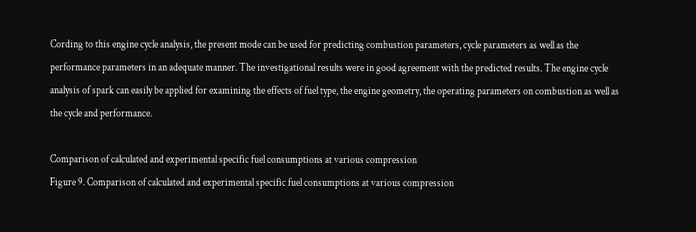Cording to this engine cycle analysis, the present mode can be used for predicting combustion parameters, cycle parameters as well as the performance parameters in an adequate manner. The investigational results were in good agreement with the predicted results. The engine cycle analysis of spark can easily be applied for examining the effects of fuel type, the engine geometry, the operating parameters on combustion as well as the cycle and performance.

Comparison of calculated and experimental specific fuel consumptions at various compression
Figure 9. Comparison of calculated and experimental specific fuel consumptions at various compression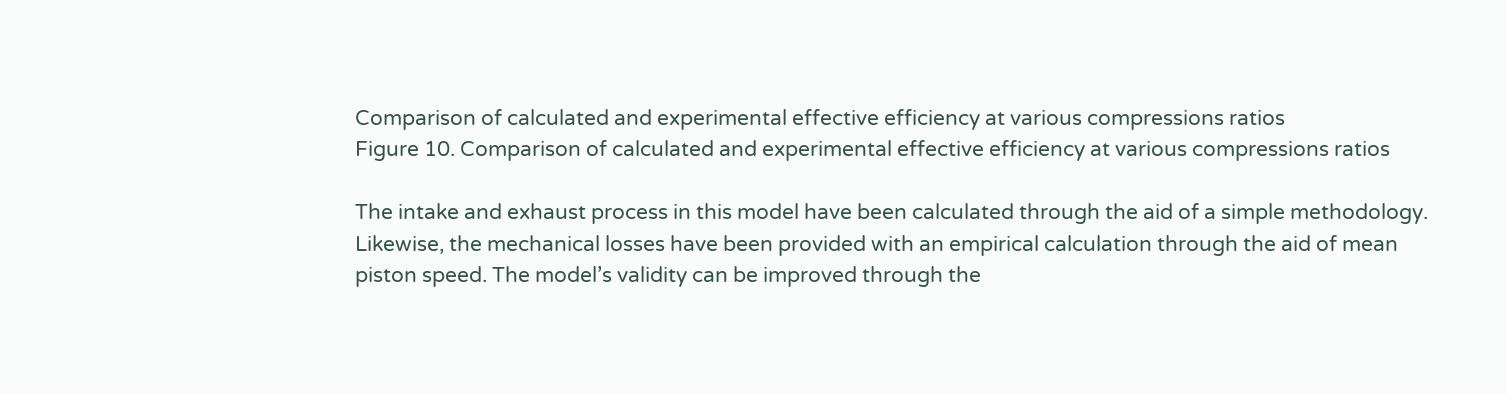Comparison of calculated and experimental effective efficiency at various compressions ratios
Figure 10. Comparison of calculated and experimental effective efficiency at various compressions ratios

The intake and exhaust process in this model have been calculated through the aid of a simple methodology. Likewise, the mechanical losses have been provided with an empirical calculation through the aid of mean piston speed. The model’s validity can be improved through the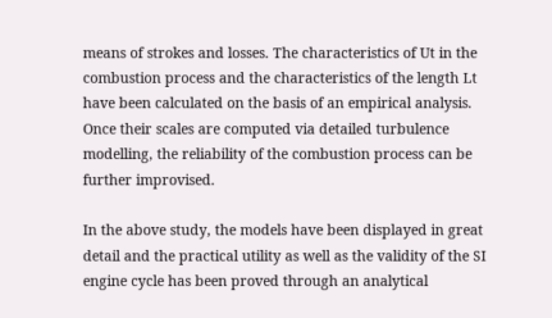means of strokes and losses. The characteristics of Ut in the combustion process and the characteristics of the length Lt have been calculated on the basis of an empirical analysis. Once their scales are computed via detailed turbulence modelling, the reliability of the combustion process can be further improvised.

In the above study, the models have been displayed in great detail and the practical utility as well as the validity of the SI engine cycle has been proved through an analytical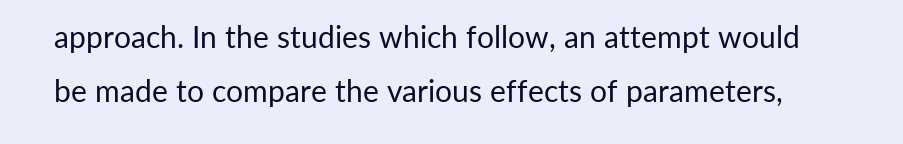approach. In the studies which follow, an attempt would be made to compare the various effects of parameters,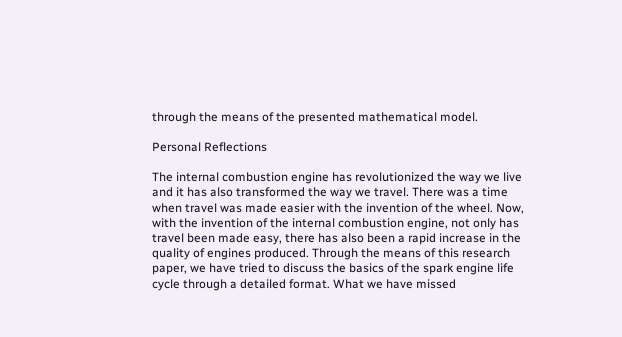through the means of the presented mathematical model.

Personal Reflections

The internal combustion engine has revolutionized the way we live and it has also transformed the way we travel. There was a time when travel was made easier with the invention of the wheel. Now, with the invention of the internal combustion engine, not only has travel been made easy, there has also been a rapid increase in the quality of engines produced. Through the means of this research paper, we have tried to discuss the basics of the spark engine life cycle through a detailed format. What we have missed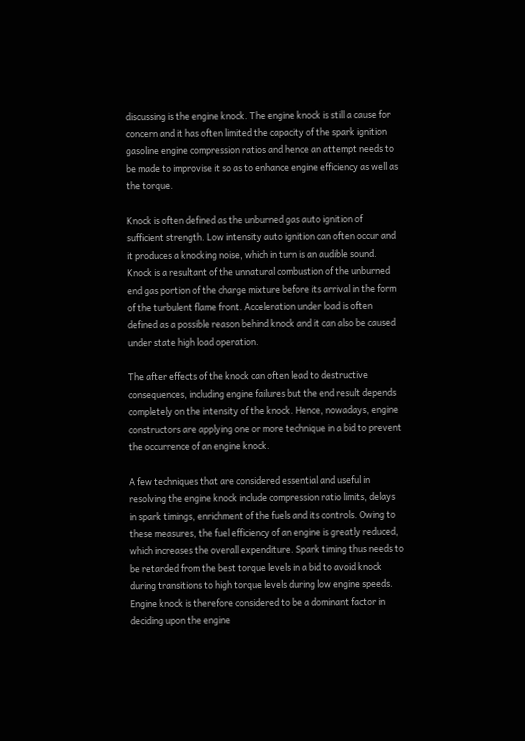discussing is the engine knock. The engine knock is still a cause for concern and it has often limited the capacity of the spark ignition gasoline engine compression ratios and hence an attempt needs to be made to improvise it so as to enhance engine efficiency as well as the torque.

Knock is often defined as the unburned gas auto ignition of sufficient strength. Low intensity auto ignition can often occur and it produces a knocking noise, which in turn is an audible sound. Knock is a resultant of the unnatural combustion of the unburned end gas portion of the charge mixture before its arrival in the form of the turbulent flame front. Acceleration under load is often defined as a possible reason behind knock and it can also be caused under state high load operation.

The after effects of the knock can often lead to destructive consequences, including engine failures but the end result depends completely on the intensity of the knock. Hence, nowadays, engine constructors are applying one or more technique in a bid to prevent the occurrence of an engine knock.

A few techniques that are considered essential and useful in resolving the engine knock include compression ratio limits, delays in spark timings, enrichment of the fuels and its controls. Owing to these measures, the fuel efficiency of an engine is greatly reduced, which increases the overall expenditure. Spark timing thus needs to be retarded from the best torque levels in a bid to avoid knock during transitions to high torque levels during low engine speeds. Engine knock is therefore considered to be a dominant factor in deciding upon the engine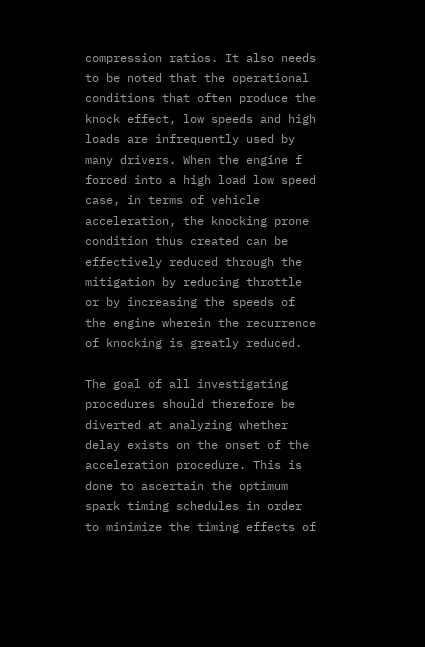compression ratios. It also needs to be noted that the operational conditions that often produce the knock effect, low speeds and high loads are infrequently used by many drivers. When the engine f forced into a high load low speed case, in terms of vehicle acceleration, the knocking prone condition thus created can be effectively reduced through the mitigation by reducing throttle or by increasing the speeds of the engine wherein the recurrence of knocking is greatly reduced.

The goal of all investigating procedures should therefore be diverted at analyzing whether delay exists on the onset of the acceleration procedure. This is done to ascertain the optimum spark timing schedules in order to minimize the timing effects of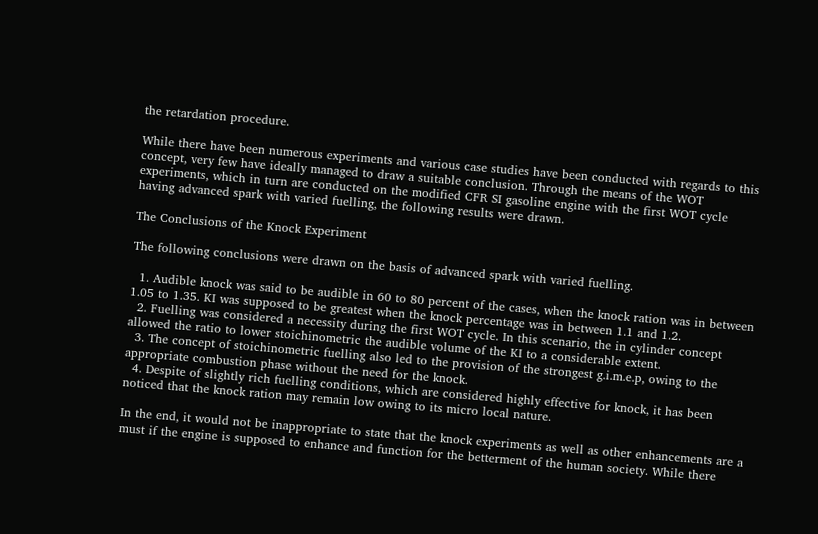the retardation procedure.

While there have been numerous experiments and various case studies have been conducted with regards to this concept, very few have ideally managed to draw a suitable conclusion. Through the means of the WOT experiments, which in turn are conducted on the modified CFR SI gasoline engine with the first WOT cycle having advanced spark with varied fuelling, the following results were drawn.

The Conclusions of the Knock Experiment

The following conclusions were drawn on the basis of advanced spark with varied fuelling.

  1. Audible knock was said to be audible in 60 to 80 percent of the cases, when the knock ration was in between 1.05 to 1.35. KI was supposed to be greatest when the knock percentage was in between 1.1 and 1.2.
  2. Fuelling was considered a necessity during the first WOT cycle. In this scenario, the in cylinder concept allowed the ratio to lower stoichinometric the audible volume of the KI to a considerable extent.
  3. The concept of stoichinometric fuelling also led to the provision of the strongest g.i.m.e.p, owing to the appropriate combustion phase without the need for the knock.
  4. Despite of slightly rich fuelling conditions, which are considered highly effective for knock, it has been noticed that the knock ration may remain low owing to its micro local nature.

In the end, it would not be inappropriate to state that the knock experiments as well as other enhancements are a must if the engine is supposed to enhance and function for the betterment of the human society. While there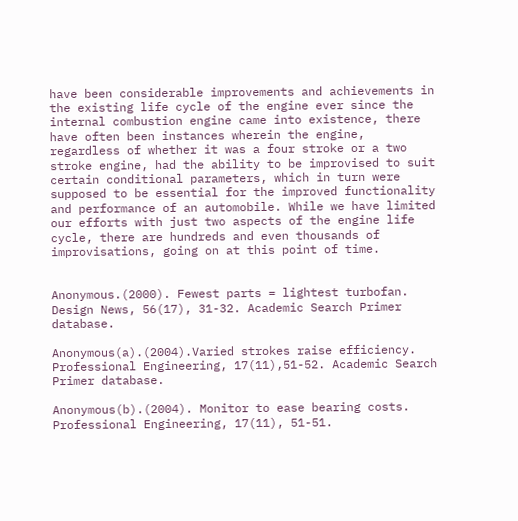have been considerable improvements and achievements in the existing life cycle of the engine ever since the internal combustion engine came into existence, there have often been instances wherein the engine, regardless of whether it was a four stroke or a two stroke engine, had the ability to be improvised to suit certain conditional parameters, which in turn were supposed to be essential for the improved functionality and performance of an automobile. While we have limited our efforts with just two aspects of the engine life cycle, there are hundreds and even thousands of improvisations, going on at this point of time.


Anonymous.(2000). Fewest parts = lightest turbofan. Design News, 56(17), 31-32. Academic Search Primer database.

Anonymous(a).(2004).Varied strokes raise efficiency. Professional Engineering, 17(11),51-52. Academic Search Primer database.

Anonymous(b).(2004). Monitor to ease bearing costs. Professional Engineering, 17(11), 51-51.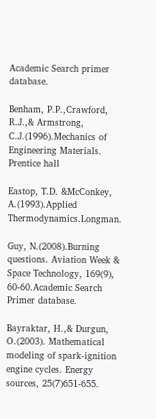Academic Search primer database.

Benham, P.P.,Crawford, R.J.,& Armstrong, C.J.(1996).Mechanics of Engineering Materials. Prentice hall

Eastop, T.D. &McConkey, A.(1993).Applied Thermodynamics.Longman.

Guy, N.(2008).Burning questions. Aviation Week & Space Technology, 169(9), 60-60.Academic Search Primer database.

Bayraktar, H.,& Durgun, O.(2003). Mathematical modeling of spark-ignition engine cycles. Energy sources, 25(7)651-655.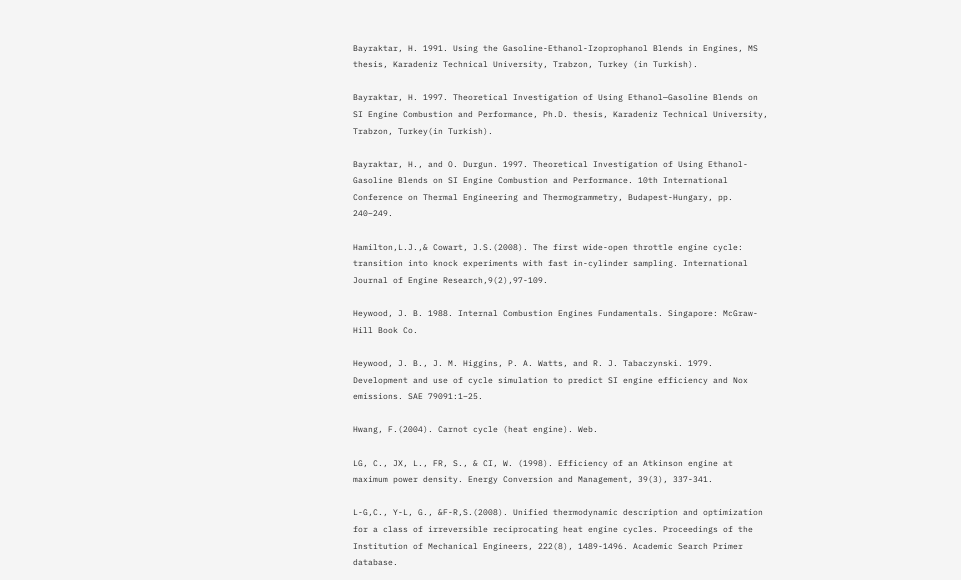Bayraktar, H. 1991. Using the Gasoline-Ethanol-Izoprophanol Blends in Engines, MS thesis, Karadeniz Technical University, Trabzon, Turkey (in Turkish).

Bayraktar, H. 1997. Theoretical Investigation of Using Ethanol—Gasoline Blends on SI Engine Combustion and Performance, Ph.D. thesis, Karadeniz Technical University, Trabzon, Turkey(in Turkish).

Bayraktar, H., and O. Durgun. 1997. Theoretical Investigation of Using Ethanol-Gasoline Blends on SI Engine Combustion and Performance. 10th International Conference on Thermal Engineering and Thermogrammetry, Budapest-Hungary, pp. 240–249.

Hamilton,L.J.,& Cowart, J.S.(2008). The first wide-open throttle engine cycle: transition into knock experiments with fast in-cylinder sampling. International Journal of Engine Research,9(2),97-109.

Heywood, J. B. 1988. Internal Combustion Engines Fundamentals. Singapore: McGraw-Hill Book Co.

Heywood, J. B., J. M. Higgins, P. A. Watts, and R. J. Tabaczynski. 1979. Development and use of cycle simulation to predict SI engine efficiency and Nox emissions. SAE 79091:1–25.

Hwang, F.(2004). Carnot cycle (heat engine). Web.

LG, C., JX, L., FR, S., & CI, W. (1998). Efficiency of an Atkinson engine at maximum power density. Energy Conversion and Management, 39(3), 337-341.

L-G,C., Y-L, G., &F-R,S.(2008). Unified thermodynamic description and optimization for a class of irreversible reciprocating heat engine cycles. Proceedings of the Institution of Mechanical Engineers, 222(8), 1489-1496. Academic Search Primer database.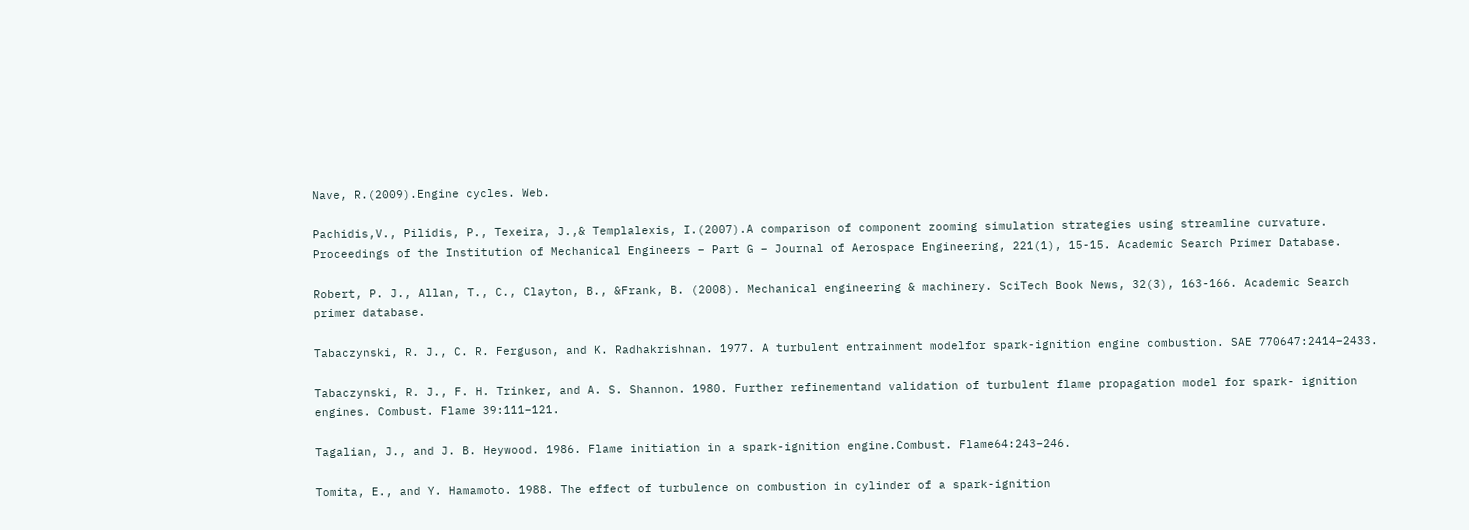Nave, R.(2009).Engine cycles. Web.

Pachidis,V., Pilidis, P., Texeira, J.,& Templalexis, I.(2007).A comparison of component zooming simulation strategies using streamline curvature. Proceedings of the Institution of Mechanical Engineers – Part G – Journal of Aerospace Engineering, 221(1), 15-15. Academic Search Primer Database.

Robert, P. J., Allan, T., C., Clayton, B., &Frank, B. (2008). Mechanical engineering & machinery. SciTech Book News, 32(3), 163-166. Academic Search primer database.

Tabaczynski, R. J., C. R. Ferguson, and K. Radhakrishnan. 1977. A turbulent entrainment modelfor spark-ignition engine combustion. SAE 770647:2414–2433.

Tabaczynski, R. J., F. H. Trinker, and A. S. Shannon. 1980. Further refinementand validation of turbulent flame propagation model for spark- ignition engines. Combust. Flame 39:111–121.

Tagalian, J., and J. B. Heywood. 1986. Flame initiation in a spark-ignition engine.Combust. Flame64:243–246.

Tomita, E., and Y. Hamamoto. 1988. The effect of turbulence on combustion in cylinder of a spark-ignition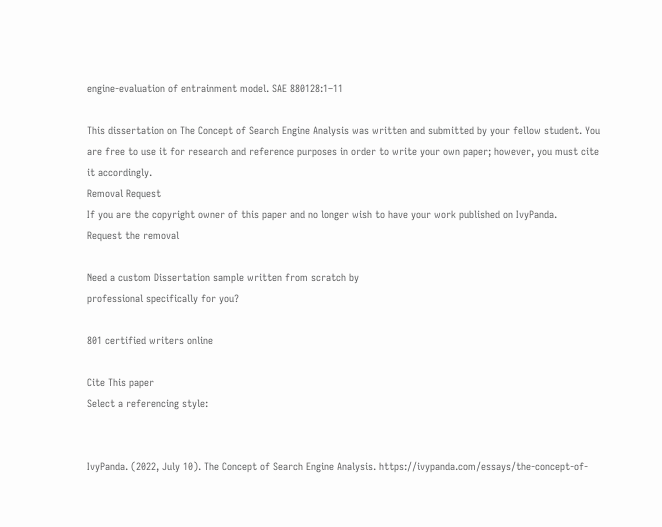engine-evaluation of entrainment model. SAE 880128:1–11

This dissertation on The Concept of Search Engine Analysis was written and submitted by your fellow student. You are free to use it for research and reference purposes in order to write your own paper; however, you must cite it accordingly.
Removal Request
If you are the copyright owner of this paper and no longer wish to have your work published on IvyPanda.
Request the removal

Need a custom Dissertation sample written from scratch by
professional specifically for you?

801 certified writers online

Cite This paper
Select a referencing style:


IvyPanda. (2022, July 10). The Concept of Search Engine Analysis. https://ivypanda.com/essays/the-concept-of-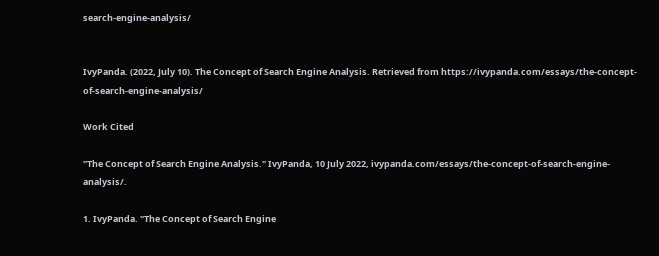search-engine-analysis/


IvyPanda. (2022, July 10). The Concept of Search Engine Analysis. Retrieved from https://ivypanda.com/essays/the-concept-of-search-engine-analysis/

Work Cited

"The Concept of Search Engine Analysis." IvyPanda, 10 July 2022, ivypanda.com/essays/the-concept-of-search-engine-analysis/.

1. IvyPanda. "The Concept of Search Engine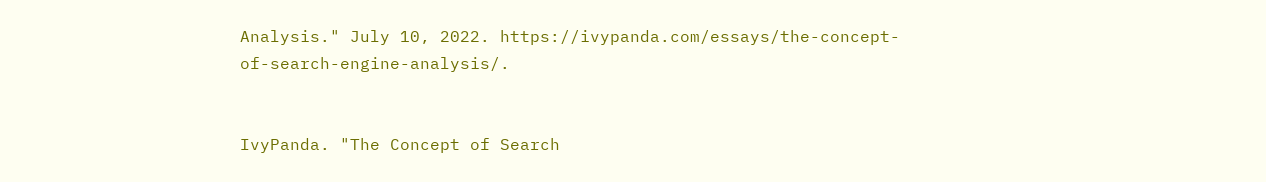Analysis." July 10, 2022. https://ivypanda.com/essays/the-concept-of-search-engine-analysis/.


IvyPanda. "The Concept of Search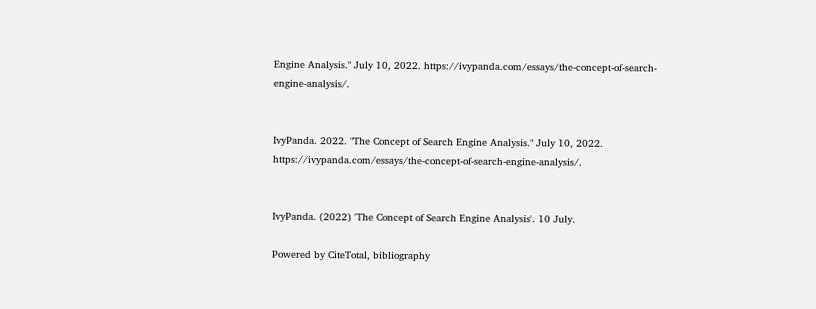Engine Analysis." July 10, 2022. https://ivypanda.com/essays/the-concept-of-search-engine-analysis/.


IvyPanda. 2022. "The Concept of Search Engine Analysis." July 10, 2022. https://ivypanda.com/essays/the-concept-of-search-engine-analysis/.


IvyPanda. (2022) 'The Concept of Search Engine Analysis'. 10 July.

Powered by CiteTotal, bibliography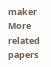maker
More related papers